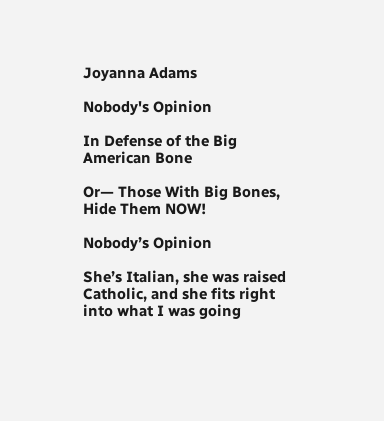Joyanna Adams

Nobody's Opinion

In Defense of the Big American Bone

Or— Those With Big Bones, Hide Them NOW!

Nobody’s Opinion

She’s Italian, she was raised Catholic, and she fits right into what I was going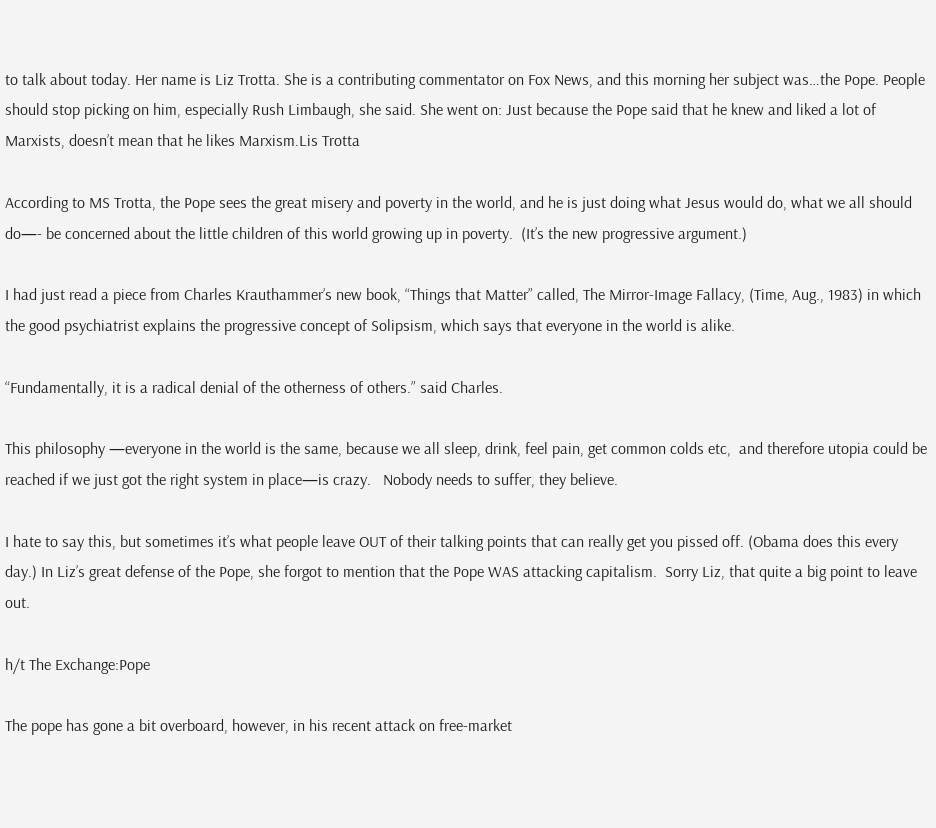to talk about today. Her name is Liz Trotta. She is a contributing commentator on Fox News, and this morning her subject was…the Pope. People should stop picking on him, especially Rush Limbaugh, she said. She went on: Just because the Pope said that he knew and liked a lot of Marxists, doesn’t mean that he likes Marxism.Lis Trotta

According to MS Trotta, the Pope sees the great misery and poverty in the world, and he is just doing what Jesus would do, what we all should do—- be concerned about the little children of this world growing up in poverty.  (It’s the new progressive argument.)

I had just read a piece from Charles Krauthammer’s new book, “Things that Matter” called, The Mirror-Image Fallacy, (Time, Aug., 1983) in which the good psychiatrist explains the progressive concept of Solipsism, which says that everyone in the world is alike.

“Fundamentally, it is a radical denial of the otherness of others.” said Charles.

This philosophy —everyone in the world is the same, because we all sleep, drink, feel pain, get common colds etc,  and therefore utopia could be reached if we just got the right system in place—is crazy.   Nobody needs to suffer, they believe.

I hate to say this, but sometimes it’s what people leave OUT of their talking points that can really get you pissed off. (Obama does this every day.) In Liz’s great defense of the Pope, she forgot to mention that the Pope WAS attacking capitalism.  Sorry Liz, that quite a big point to leave out.

h/t The Exchange:Pope

The pope has gone a bit overboard, however, in his recent attack on free-market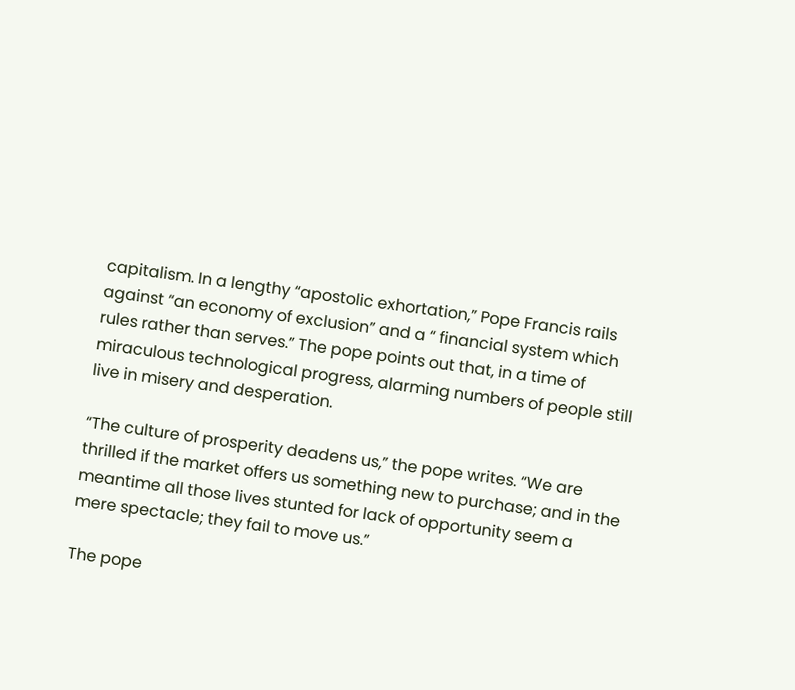capitalism. In a lengthy “apostolic exhortation,” Pope Francis rails against “an economy of exclusion” and a “ financial system which rules rather than serves.” The pope points out that, in a time of miraculous technological progress, alarming numbers of people still live in misery and desperation.

“The culture of prosperity deadens us,” the pope writes. “We are thrilled if the market offers us something new to purchase; and in the meantime all those lives stunted for lack of opportunity seem a mere spectacle; they fail to move us.”

The pope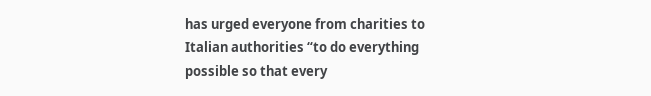has urged everyone from charities to Italian authorities “to do everything possible so that every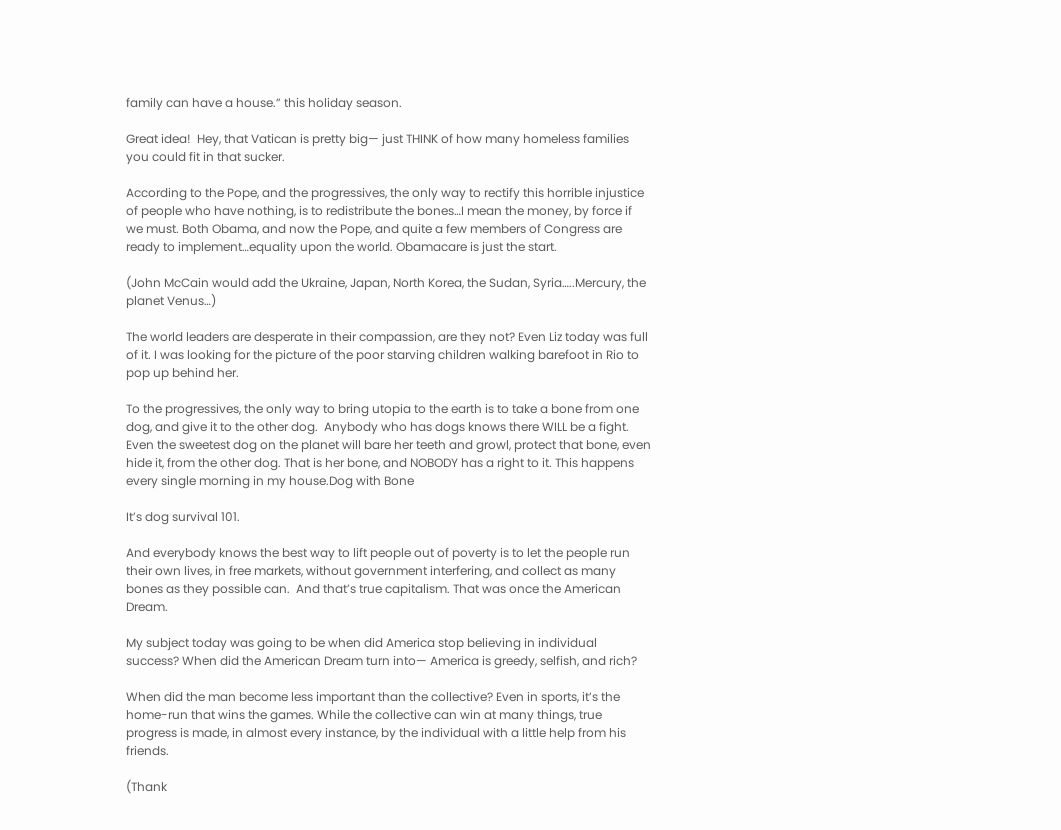family can have a house.” this holiday season.

Great idea!  Hey, that Vatican is pretty big— just THINK of how many homeless families you could fit in that sucker.

According to the Pope, and the progressives, the only way to rectify this horrible injustice of people who have nothing, is to redistribute the bones…I mean the money, by force if we must. Both Obama, and now the Pope, and quite a few members of Congress are ready to implement…equality upon the world. Obamacare is just the start.

(John McCain would add the Ukraine, Japan, North Korea, the Sudan, Syria…..Mercury, the planet Venus…)

The world leaders are desperate in their compassion, are they not? Even Liz today was full of it. I was looking for the picture of the poor starving children walking barefoot in Rio to pop up behind her.

To the progressives, the only way to bring utopia to the earth is to take a bone from one dog, and give it to the other dog.  Anybody who has dogs knows there WILL be a fight. Even the sweetest dog on the planet will bare her teeth and growl, protect that bone, even hide it, from the other dog. That is her bone, and NOBODY has a right to it. This happens every single morning in my house.Dog with Bone

It’s dog survival 101.

And everybody knows the best way to lift people out of poverty is to let the people run their own lives, in free markets, without government interfering, and collect as many bones as they possible can.  And that’s true capitalism. That was once the American Dream.

My subject today was going to be when did America stop believing in individual success? When did the American Dream turn into— America is greedy, selfish, and rich?

When did the man become less important than the collective? Even in sports, it’s the home-run that wins the games. While the collective can win at many things, true progress is made, in almost every instance, by the individual with a little help from his friends.

(Thank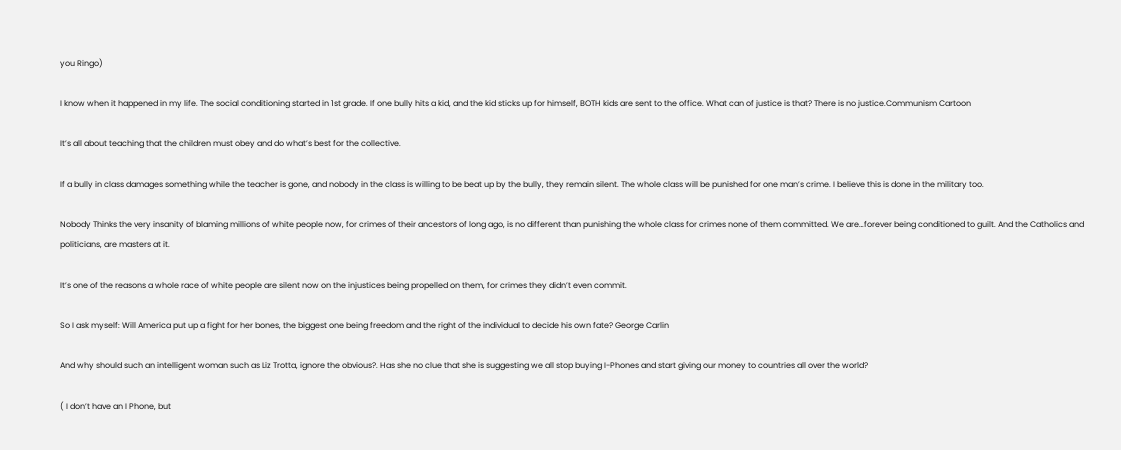you Ringo)

I know when it happened in my life. The social conditioning started in 1st grade. If one bully hits a kid, and the kid sticks up for himself, BOTH kids are sent to the office. What can of justice is that? There is no justice.Communism Cartoon

It’s all about teaching that the children must obey and do what’s best for the collective.

If a bully in class damages something while the teacher is gone, and nobody in the class is willing to be beat up by the bully, they remain silent. The whole class will be punished for one man’s crime. I believe this is done in the military too.

Nobody Thinks the very insanity of blaming millions of white people now, for crimes of their ancestors of long ago, is no different than punishing the whole class for crimes none of them committed. We are…forever being conditioned to guilt. And the Catholics and politicians, are masters at it.

It’s one of the reasons a whole race of white people are silent now on the injustices being propelled on them, for crimes they didn’t even commit.

So I ask myself: Will America put up a fight for her bones, the biggest one being freedom and the right of the individual to decide his own fate? George Carlin

And why should such an intelligent woman such as Liz Trotta, ignore the obvious?. Has she no clue that she is suggesting we all stop buying I-Phones and start giving our money to countries all over the world?

( I don’t have an I Phone, but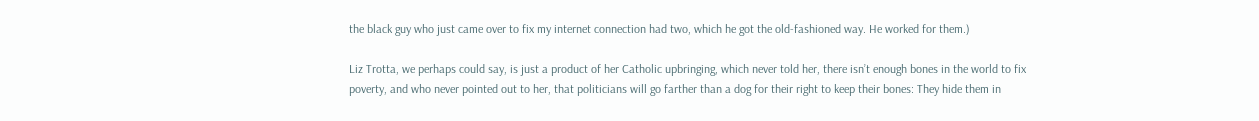the black guy who just came over to fix my internet connection had two, which he got the old-fashioned way. He worked for them.)

Liz Trotta, we perhaps could say, is just a product of her Catholic upbringing, which never told her, there isn’t enough bones in the world to fix poverty, and who never pointed out to her, that politicians will go farther than a dog for their right to keep their bones: They hide them in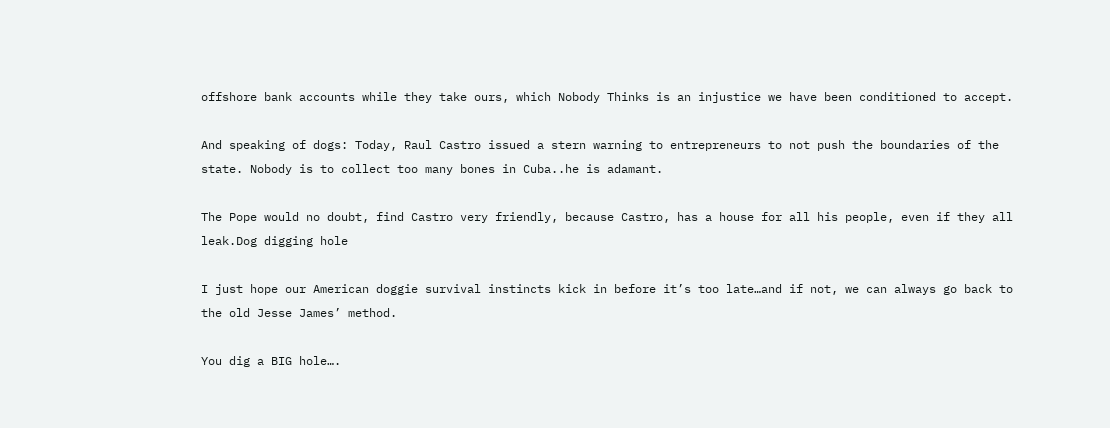offshore bank accounts while they take ours, which Nobody Thinks is an injustice we have been conditioned to accept.

And speaking of dogs: Today, Raul Castro issued a stern warning to entrepreneurs to not push the boundaries of the state. Nobody is to collect too many bones in Cuba..he is adamant.

The Pope would no doubt, find Castro very friendly, because Castro, has a house for all his people, even if they all leak.Dog digging hole

I just hope our American doggie survival instincts kick in before it’s too late…and if not, we can always go back to the old Jesse James’ method.

You dig a BIG hole….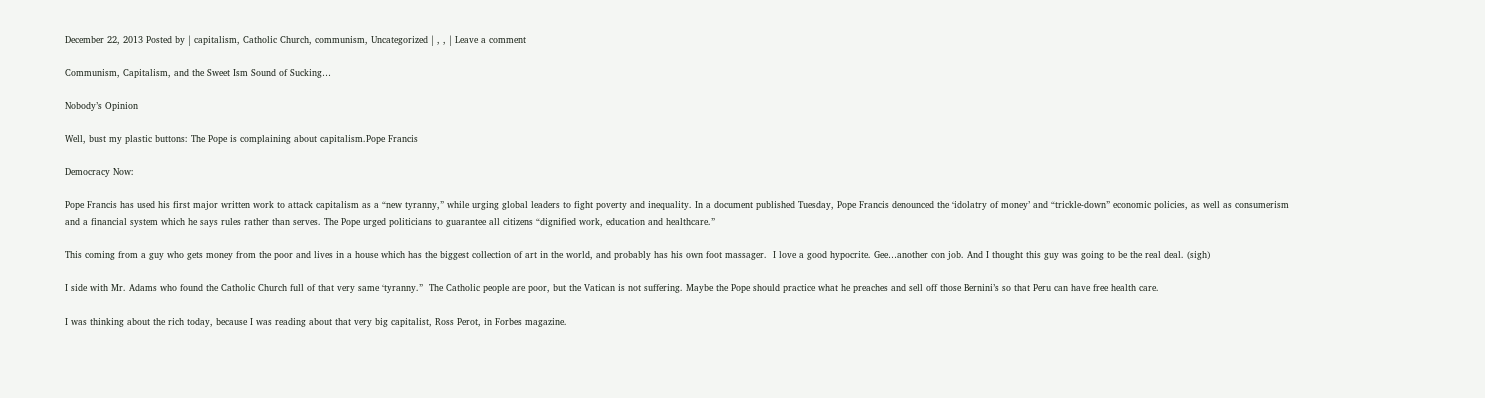December 22, 2013 Posted by | capitalism, Catholic Church, communism, Uncategorized | , , | Leave a comment

Communism, Capitalism, and the Sweet Ism Sound of Sucking…

Nobody’s Opinion

Well, bust my plastic buttons: The Pope is complaining about capitalism.Pope Francis

Democracy Now:

Pope Francis has used his first major written work to attack capitalism as a “new tyranny,” while urging global leaders to fight poverty and inequality. In a document published Tuesday, Pope Francis denounced the ‘idolatry of money’ and “trickle-down” economic policies, as well as consumerism and a financial system which he says rules rather than serves. The Pope urged politicians to guarantee all citizens “dignified work, education and healthcare.”

This coming from a guy who gets money from the poor and lives in a house which has the biggest collection of art in the world, and probably has his own foot massager.  I love a good hypocrite. Gee…another con job. And I thought this guy was going to be the real deal. (sigh)

I side with Mr. Adams who found the Catholic Church full of that very same ‘tyranny.”  The Catholic people are poor, but the Vatican is not suffering. Maybe the Pope should practice what he preaches and sell off those Bernini’s so that Peru can have free health care.

I was thinking about the rich today, because I was reading about that very big capitalist, Ross Perot, in Forbes magazine.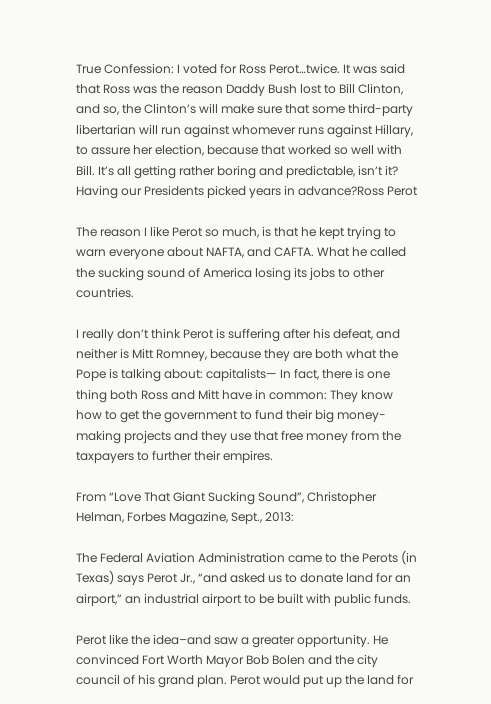True Confession: I voted for Ross Perot…twice. It was said that Ross was the reason Daddy Bush lost to Bill Clinton, and so, the Clinton’s will make sure that some third-party libertarian will run against whomever runs against Hillary, to assure her election, because that worked so well with Bill. It’s all getting rather boring and predictable, isn’t it? Having our Presidents picked years in advance?Ross Perot

The reason I like Perot so much, is that he kept trying to warn everyone about NAFTA, and CAFTA. What he called the sucking sound of America losing its jobs to other countries.

I really don’t think Perot is suffering after his defeat, and neither is Mitt Romney, because they are both what the Pope is talking about: capitalists— In fact, there is one thing both Ross and Mitt have in common: They know how to get the government to fund their big money-making projects and they use that free money from the taxpayers to further their empires.

From “Love That Giant Sucking Sound”, Christopher Helman, Forbes Magazine, Sept., 2013:

The Federal Aviation Administration came to the Perots (in Texas) says Perot Jr., “and asked us to donate land for an airport,” an industrial airport to be built with public funds.

Perot like the idea–and saw a greater opportunity. He convinced Fort Worth Mayor Bob Bolen and the city council of his grand plan. Perot would put up the land for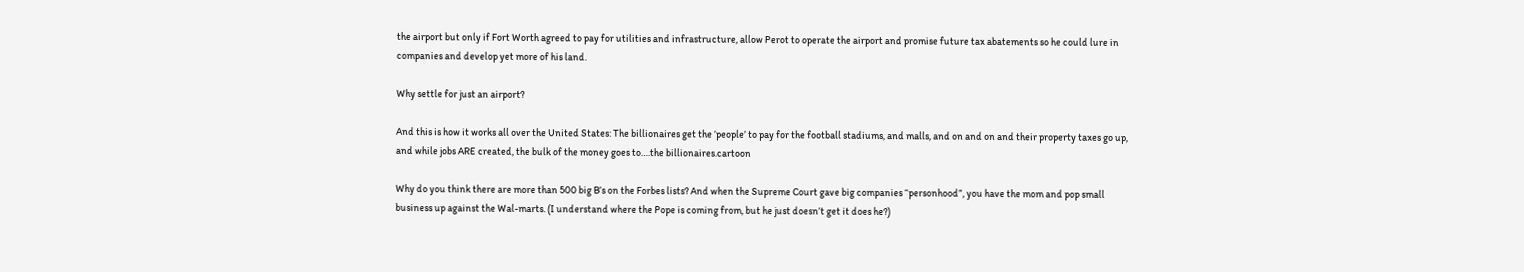the airport but only if Fort Worth agreed to pay for utilities and infrastructure, allow Perot to operate the airport and promise future tax abatements so he could lure in companies and develop yet more of his land.

Why settle for just an airport?

And this is how it works all over the United States: The billionaires get the ‘people’ to pay for the football stadiums, and malls, and on and on and their property taxes go up, and while jobs ARE created, the bulk of the money goes to….the billionaires.cartoon

Why do you think there are more than 500 big B’s on the Forbes lists? And when the Supreme Court gave big companies “personhood”, you have the mom and pop small business up against the Wal-marts. (I understand where the Pope is coming from, but he just doesn’t get it does he?)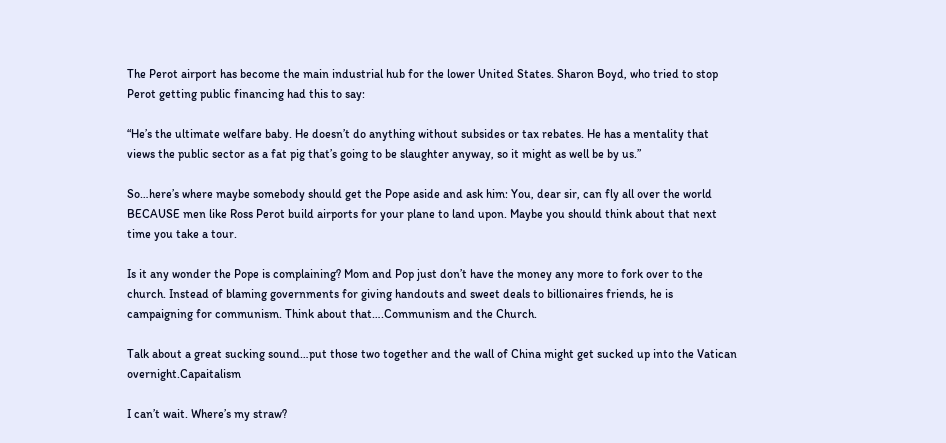The Perot airport has become the main industrial hub for the lower United States. Sharon Boyd, who tried to stop Perot getting public financing had this to say:

“He’s the ultimate welfare baby. He doesn’t do anything without subsides or tax rebates. He has a mentality that views the public sector as a fat pig that’s going to be slaughter anyway, so it might as well be by us.”

So…here’s where maybe somebody should get the Pope aside and ask him: You, dear sir, can fly all over the world BECAUSE men like Ross Perot build airports for your plane to land upon. Maybe you should think about that next time you take a tour.

Is it any wonder the Pope is complaining? Mom and Pop just don’t have the money any more to fork over to the church. Instead of blaming governments for giving handouts and sweet deals to billionaires friends, he is campaigning for communism. Think about that….Communism and the Church.

Talk about a great sucking sound…put those two together and the wall of China might get sucked up into the Vatican overnight.Capaitalism

I can’t wait. Where’s my straw?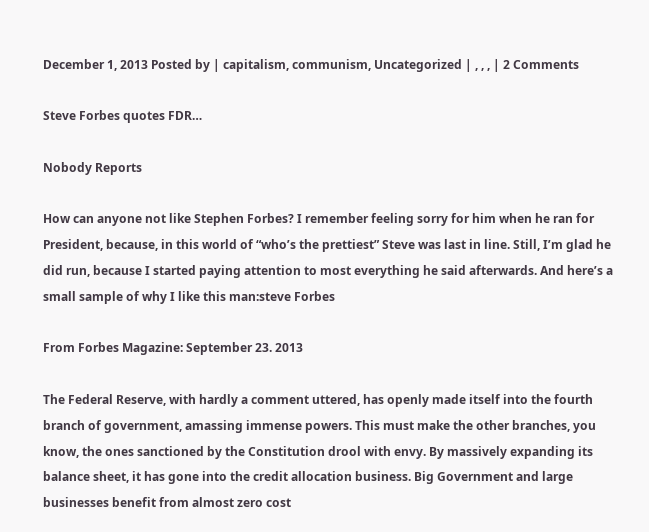December 1, 2013 Posted by | capitalism, communism, Uncategorized | , , , | 2 Comments

Steve Forbes quotes FDR…

Nobody Reports

How can anyone not like Stephen Forbes? I remember feeling sorry for him when he ran for President, because, in this world of “who’s the prettiest” Steve was last in line. Still, I’m glad he did run, because I started paying attention to most everything he said afterwards. And here’s a small sample of why I like this man:steve Forbes

From Forbes Magazine: September 23. 2013

The Federal Reserve, with hardly a comment uttered, has openly made itself into the fourth branch of government, amassing immense powers. This must make the other branches, you know, the ones sanctioned by the Constitution drool with envy. By massively expanding its balance sheet, it has gone into the credit allocation business. Big Government and large businesses benefit from almost zero cost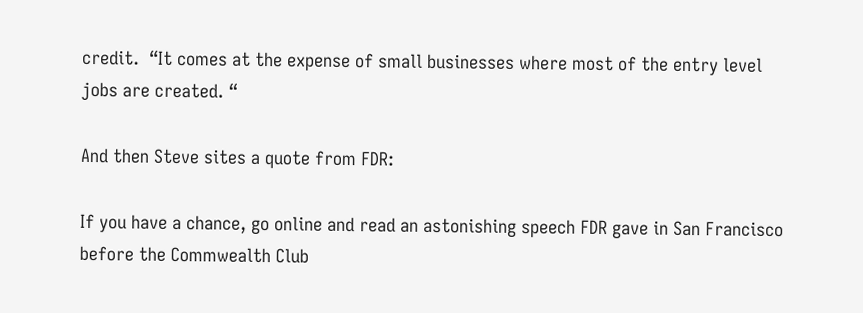credit.  “It comes at the expense of small businesses where most of the entry level jobs are created. “

And then Steve sites a quote from FDR:

If you have a chance, go online and read an astonishing speech FDR gave in San Francisco before the Commwealth Club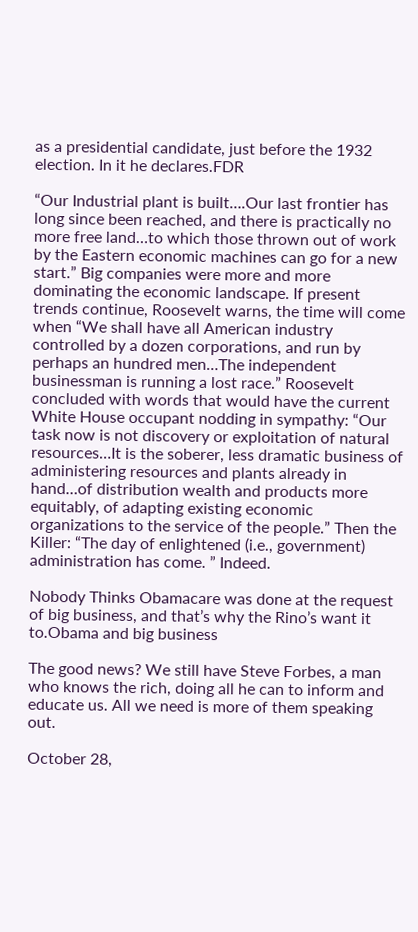as a presidential candidate, just before the 1932 election. In it he declares.FDR

“Our Industrial plant is built….Our last frontier has long since been reached, and there is practically no more free land…to which those thrown out of work by the Eastern economic machines can go for a new start.” Big companies were more and more dominating the economic landscape. If present trends continue, Roosevelt warns, the time will come when “We shall have all American industry controlled by a dozen corporations, and run by perhaps an hundred men…The independent businessman is running a lost race.” Roosevelt concluded with words that would have the current White House occupant nodding in sympathy: “Our task now is not discovery or exploitation of natural resources…It is the soberer, less dramatic business of administering resources and plants already in hand…of distribution wealth and products more equitably, of adapting existing economic organizations to the service of the people.” Then the Killer: “The day of enlightened (i.e., government) administration has come. ” Indeed.

Nobody Thinks Obamacare was done at the request of big business, and that’s why the Rino’s want it to.Obama and big business

The good news? We still have Steve Forbes, a man who knows the rich, doing all he can to inform and educate us. All we need is more of them speaking out.

October 28,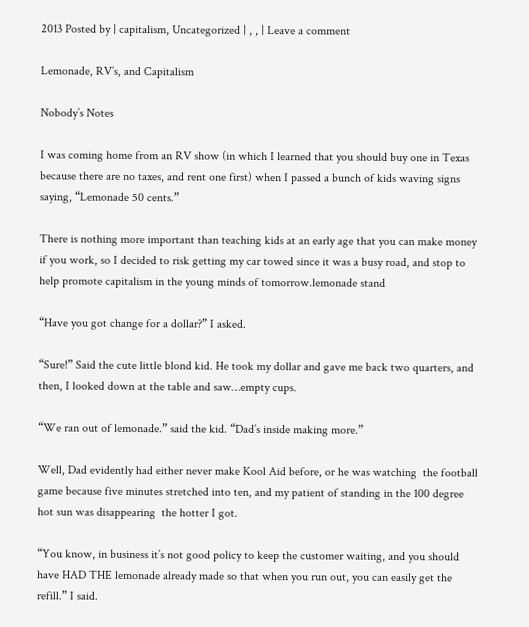2013 Posted by | capitalism, Uncategorized | , , | Leave a comment

Lemonade, RV’s, and Capitalism

Nobody’s Notes

I was coming home from an RV show (in which I learned that you should buy one in Texas because there are no taxes, and rent one first) when I passed a bunch of kids waving signs saying, “Lemonade 50 cents.”

There is nothing more important than teaching kids at an early age that you can make money if you work, so I decided to risk getting my car towed since it was a busy road, and stop to help promote capitalism in the young minds of tomorrow.lemonade stand

“Have you got change for a dollar?” I asked.

“Sure!” Said the cute little blond kid. He took my dollar and gave me back two quarters, and then, I looked down at the table and saw…empty cups.

“We ran out of lemonade.” said the kid. “Dad’s inside making more.”

Well, Dad evidently had either never make Kool Aid before, or he was watching  the football game because five minutes stretched into ten, and my patient of standing in the 100 degree hot sun was disappearing  the hotter I got.

“You know, in business it’s not good policy to keep the customer waiting, and you should have HAD THE lemonade already made so that when you run out, you can easily get the refill.” I said.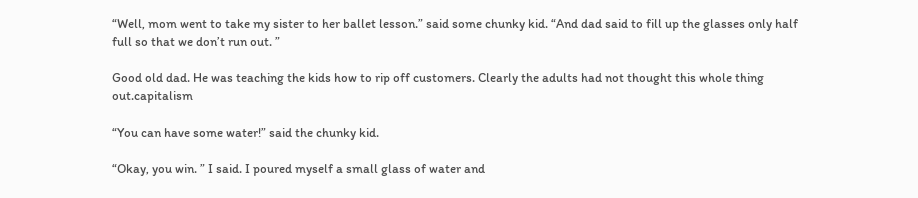“Well, mom went to take my sister to her ballet lesson.” said some chunky kid. “And dad said to fill up the glasses only half full so that we don’t run out. ”

Good old dad. He was teaching the kids how to rip off customers. Clearly the adults had not thought this whole thing out.capitalism

“You can have some water!” said the chunky kid.

“Okay, you win. ” I said. I poured myself a small glass of water and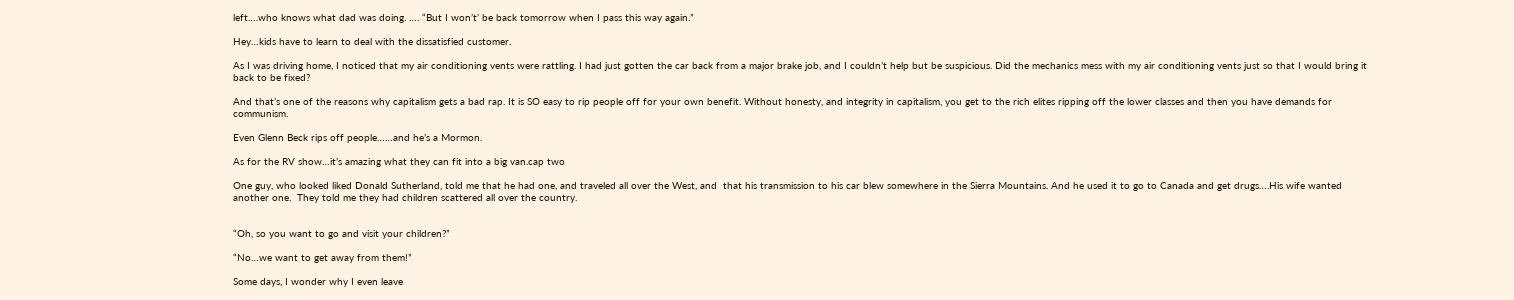left….who knows what dad was doing. …. “But I won’t’ be back tomorrow when I pass this way again.”

Hey…kids have to learn to deal with the dissatisfied customer.

As I was driving home, I noticed that my air conditioning vents were rattling. I had just gotten the car back from a major brake job, and I couldn’t help but be suspicious. Did the mechanics mess with my air conditioning vents just so that I would bring it back to be fixed?

And that’s one of the reasons why capitalism gets a bad rap. It is SO easy to rip people off for your own benefit. Without honesty, and integrity in capitalism, you get to the rich elites ripping off the lower classes and then you have demands for communism.

Even Glenn Beck rips off people……and he’s a Mormon.

As for the RV show…it’s amazing what they can fit into a big van.cap two

One guy, who looked liked Donald Sutherland, told me that he had one, and traveled all over the West, and  that his transmission to his car blew somewhere in the Sierra Mountains. And he used it to go to Canada and get drugs….His wife wanted another one.  They told me they had children scattered all over the country.


“Oh, so you want to go and visit your children?”

“No…we want to get away from them!”

Some days, I wonder why I even leave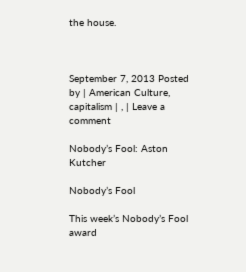the house.



September 7, 2013 Posted by | American Culture, capitalism | , | Leave a comment

Nobody’s Fool: Aston Kutcher

Nobody’s Fool

This week’s Nobody’s Fool award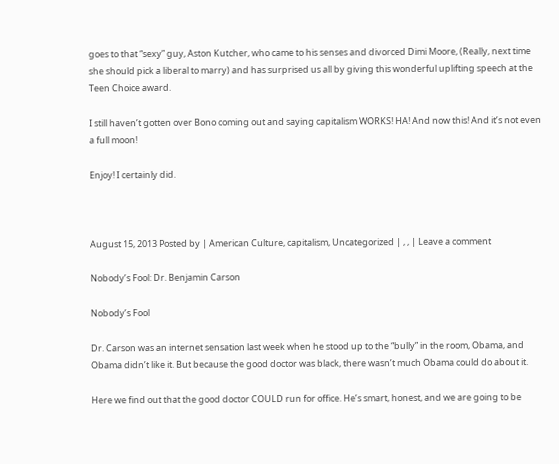goes to that “sexy” guy, Aston Kutcher, who came to his senses and divorced Dimi Moore, (Really, next time she should pick a liberal to marry) and has surprised us all by giving this wonderful uplifting speech at the Teen Choice award.

I still haven’t gotten over Bono coming out and saying capitalism WORKS! HA! And now this! And it’s not even a full moon!

Enjoy! I certainly did.



August 15, 2013 Posted by | American Culture, capitalism, Uncategorized | , , | Leave a comment

Nobody’s Fool: Dr. Benjamin Carson

Nobody’s Fool

Dr. Carson was an internet sensation last week when he stood up to the “bully” in the room, Obama, and Obama didn’t like it. But because the good doctor was black, there wasn’t much Obama could do about it.

Here we find out that the good doctor COULD run for office. He’s smart, honest, and we are going to be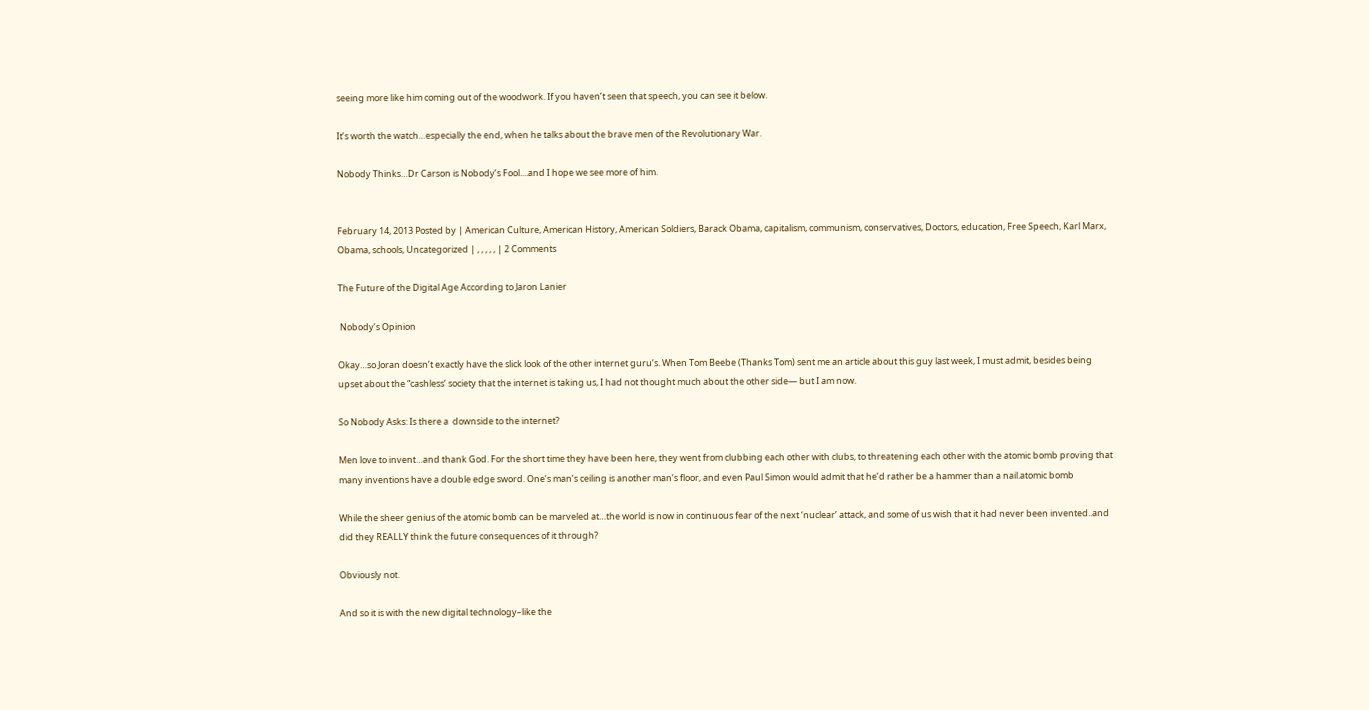seeing more like him coming out of the woodwork. If you haven’t seen that speech, you can see it below.

It’s worth the watch…especially the end, when he talks about the brave men of the Revolutionary War.

Nobody Thinks…Dr Carson is Nobody’s Fool....and I hope we see more of him.


February 14, 2013 Posted by | American Culture, American History, American Soldiers, Barack Obama, capitalism, communism, conservatives, Doctors, education, Free Speech, Karl Marx, Obama, schools, Uncategorized | , , , , , | 2 Comments

The Future of the Digital Age According to Jaron Lanier

 Nobody’s Opinion

Okay…so Joran doesn’t exactly have the slick look of the other internet guru’s. When Tom Beebe (Thanks Tom) sent me an article about this guy last week, I must admit, besides being upset about the “cashless’ society that the internet is taking us, I had not thought much about the other side— but I am now.

So Nobody Asks: Is there a  downside to the internet?

Men love to invent…and thank God. For the short time they have been here, they went from clubbing each other with clubs, to threatening each other with the atomic bomb proving that many inventions have a double edge sword. One’s man’s ceiling is another man’s floor, and even Paul Simon would admit that he’d rather be a hammer than a nail.atomic bomb

While the sheer genius of the atomic bomb can be marveled at…the world is now in continuous fear of the next ‘nuclear’ attack, and some of us wish that it had never been invented..and did they REALLY think the future consequences of it through?

Obviously not.

And so it is with the new digital technology–like the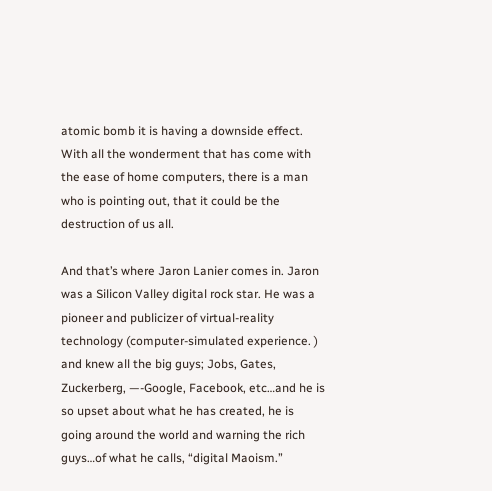atomic bomb it is having a downside effect. With all the wonderment that has come with the ease of home computers, there is a man who is pointing out, that it could be the destruction of us all.

And that’s where Jaron Lanier comes in. Jaron was a Silicon Valley digital rock star. He was a pioneer and publicizer of virtual-reality technology (computer-simulated experience. ) and knew all the big guys; Jobs, Gates, Zuckerberg, —-Google, Facebook, etc…and he is so upset about what he has created, he is going around the world and warning the rich guys…of what he calls, “digital Maoism.”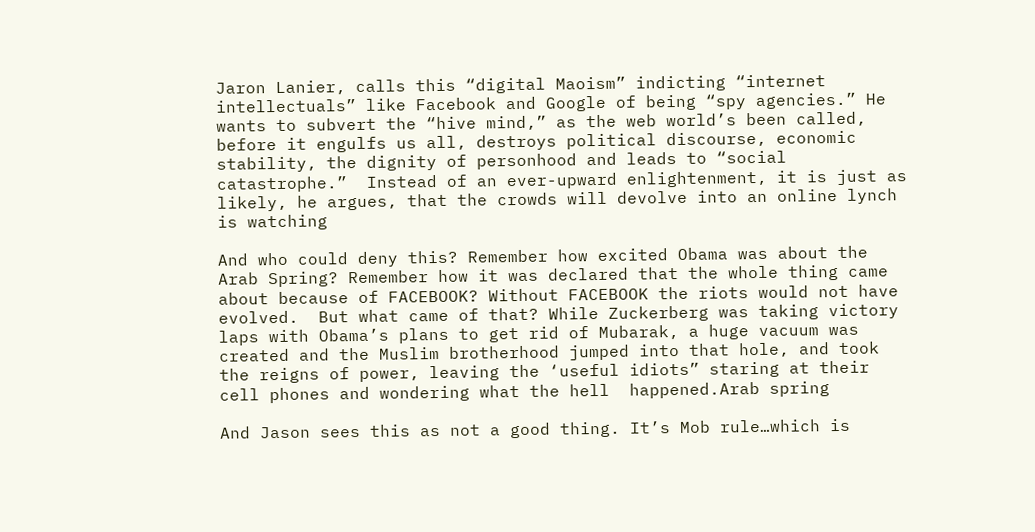Jaron Lanier, calls this “digital Maoism” indicting “internet intellectuals” like Facebook and Google of being “spy agencies.” He wants to subvert the “hive mind,” as the web world’s been called, before it engulfs us all, destroys political discourse, economic stability, the dignity of personhood and leads to “social catastrophe.”  Instead of an ever-upward enlightenment, it is just as likely, he argues, that the crowds will devolve into an online lynch is watching

And who could deny this? Remember how excited Obama was about the Arab Spring? Remember how it was declared that the whole thing came about because of FACEBOOK? Without FACEBOOK the riots would not have evolved.  But what came of that? While Zuckerberg was taking victory laps with Obama’s plans to get rid of Mubarak, a huge vacuum was created and the Muslim brotherhood jumped into that hole, and took the reigns of power, leaving the ‘useful idiots” staring at their cell phones and wondering what the hell  happened.Arab spring

And Jason sees this as not a good thing. It’s Mob rule…which is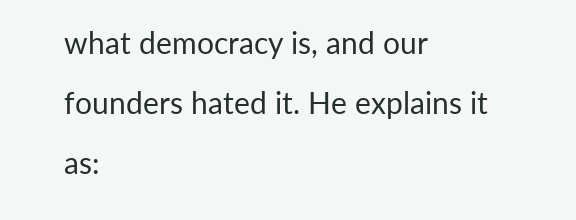what democracy is, and our founders hated it. He explains it as: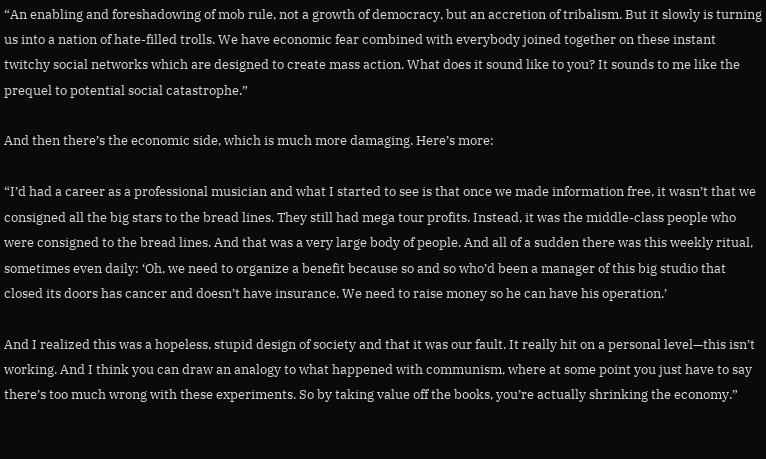“An enabling and foreshadowing of mob rule, not a growth of democracy, but an accretion of tribalism. But it slowly is turning us into a nation of hate-filled trolls. We have economic fear combined with everybody joined together on these instant twitchy social networks which are designed to create mass action. What does it sound like to you? It sounds to me like the prequel to potential social catastrophe.”

And then there’s the economic side, which is much more damaging. Here’s more:

“I’d had a career as a professional musician and what I started to see is that once we made information free, it wasn’t that we consigned all the big stars to the bread lines. They still had mega tour profits. Instead, it was the middle-class people who were consigned to the bread lines. And that was a very large body of people. And all of a sudden there was this weekly ritual, sometimes even daily: ‘Oh, we need to organize a benefit because so and so who’d been a manager of this big studio that closed its doors has cancer and doesn’t have insurance. We need to raise money so he can have his operation.’

And I realized this was a hopeless, stupid design of society and that it was our fault. It really hit on a personal level—this isn’t working. And I think you can draw an analogy to what happened with communism, where at some point you just have to say there’s too much wrong with these experiments. So by taking value off the books, you’re actually shrinking the economy.”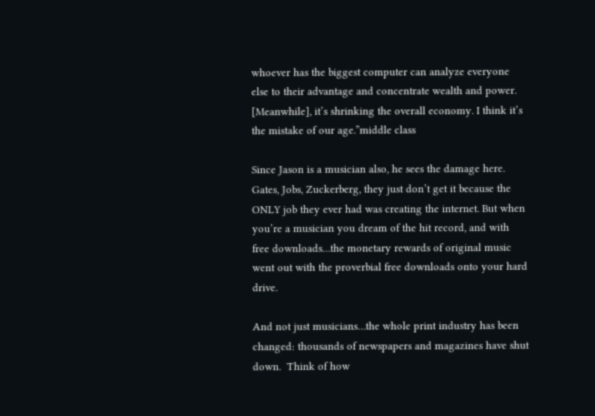whoever has the biggest computer can analyze everyone else to their advantage and concentrate wealth and power. [Meanwhile], it’s shrinking the overall economy. I think it’s the mistake of our age.”middle class

Since Jason is a musician also, he sees the damage here. Gates, Jobs, Zuckerberg, they just don’t get it because the ONLY job they ever had was creating the internet. But when you’re a musician you dream of the hit record, and with free downloads…the monetary rewards of original music went out with the proverbial free downloads onto your hard drive.

And not just musicians…the whole print industry has been changed: thousands of newspapers and magazines have shut down.  Think of how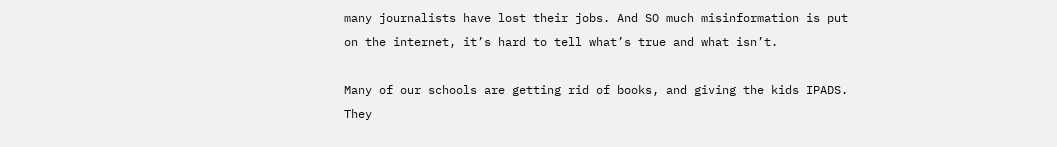many journalists have lost their jobs. And SO much misinformation is put on the internet, it’s hard to tell what’s true and what isn’t.

Many of our schools are getting rid of books, and giving the kids IPADS. They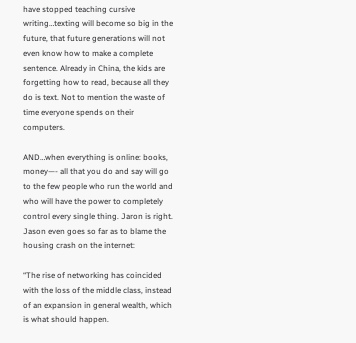have stopped teaching cursive writing…texting will become so big in the future, that future generations will not even know how to make a complete sentence. Already in China, the kids are forgetting how to read, because all they do is text. Not to mention the waste of time everyone spends on their computers.

AND…when everything is online: books, money—- all that you do and say will go to the few people who run the world and who will have the power to completely control every single thing. Jaron is right. Jason even goes so far as to blame the housing crash on the internet:

“The rise of networking has coincided with the loss of the middle class, instead of an expansion in general wealth, which is what should happen.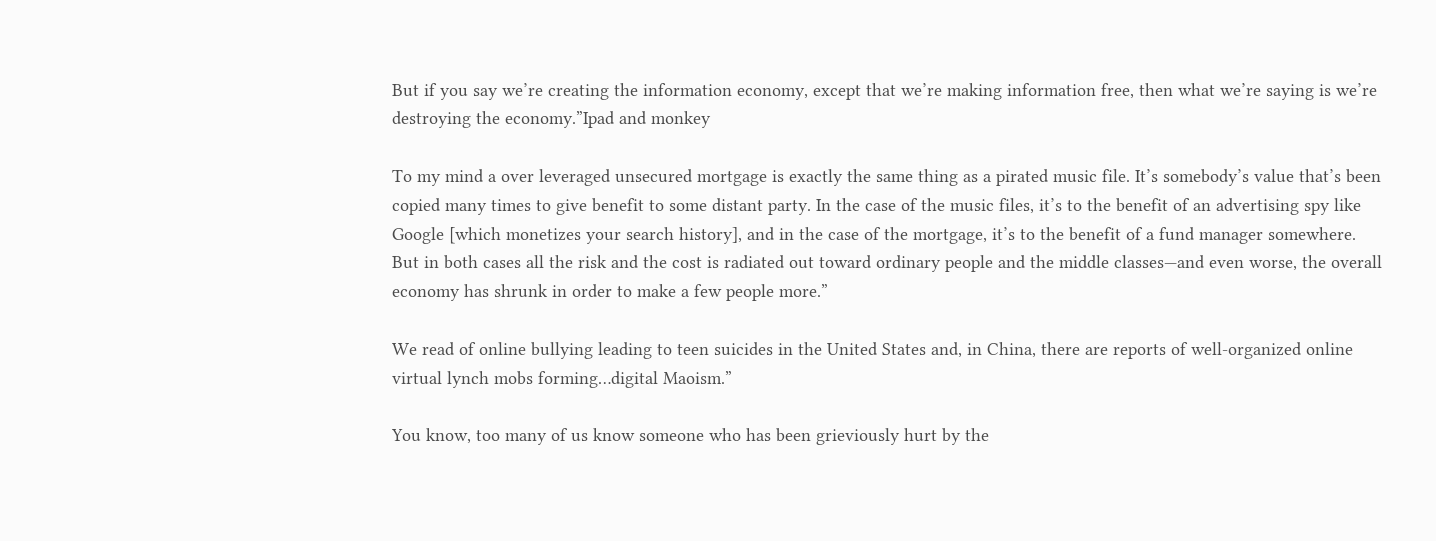But if you say we’re creating the information economy, except that we’re making information free, then what we’re saying is we’re destroying the economy.”Ipad and monkey

To my mind a over leveraged unsecured mortgage is exactly the same thing as a pirated music file. It’s somebody’s value that’s been copied many times to give benefit to some distant party. In the case of the music files, it’s to the benefit of an advertising spy like Google [which monetizes your search history], and in the case of the mortgage, it’s to the benefit of a fund manager somewhere. But in both cases all the risk and the cost is radiated out toward ordinary people and the middle classes—and even worse, the overall economy has shrunk in order to make a few people more.”

We read of online bullying leading to teen suicides in the United States and, in China, there are reports of well-organized online virtual lynch mobs forming…digital Maoism.”

You know, too many of us know someone who has been grieviously hurt by the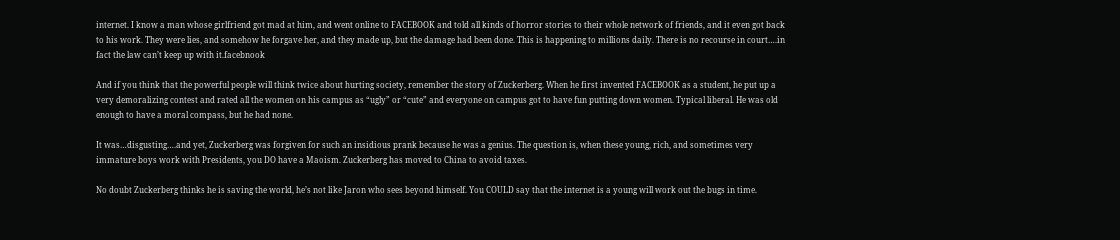internet. I know a man whose girlfriend got mad at him, and went online to FACEBOOK and told all kinds of horror stories to their whole network of friends, and it even got back to his work. They were lies, and somehow he forgave her, and they made up, but the damage had been done. This is happening to millions daily. There is no recourse in court….in fact the law can’t keep up with it.facebnook

And if you think that the powerful people will think twice about hurting society, remember the story of Zuckerberg. When he first invented FACEBOOK as a student, he put up a very demoralizing contest and rated all the women on his campus as “ugly” or “cute” and everyone on campus got to have fun putting down women. Typical liberal. He was old enough to have a moral compass, but he had none.

It was…disgusting….and yet, Zuckerberg was forgiven for such an insidious prank because he was a genius. The question is, when these young, rich, and sometimes very immature boys work with Presidents, you DO have a Maoism. Zuckerberg has moved to China to avoid taxes.

No doubt Zuckerberg thinks he is saving the world, he’s not like Jaron who sees beyond himself. You COULD say that the internet is a young will work out the bugs in time.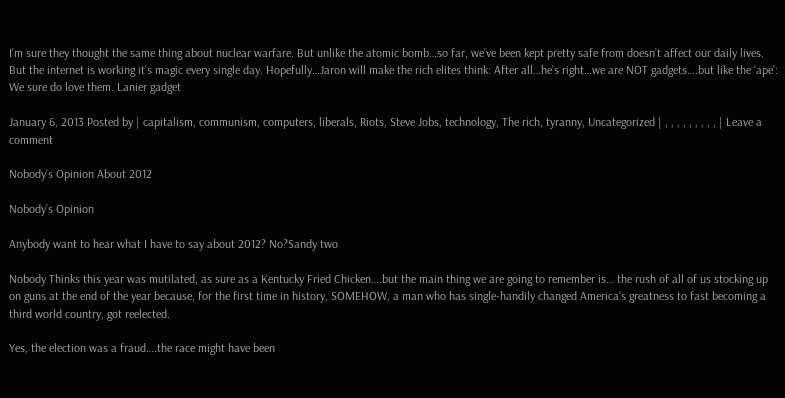I’m sure they thought the same thing about nuclear warfare. But unlike the atomic bomb…so far, we’ve been kept pretty safe from doesn’t affect our daily lives. But the internet is working it’s magic every single day. Hopefully…Jaron will make the rich elites think: After all…he’s right…we are NOT gadgets….but like the ‘ape’: We sure do love them. Lanier gadget

January 6, 2013 Posted by | capitalism, communism, computers, liberals, Riots, Steve Jobs, technology, The rich, tyranny, Uncategorized | , , , , , , , , , | Leave a comment

Nobody’s Opinion About 2012

Nobody’s Opinion

Anybody want to hear what I have to say about 2012? No?Sandy two

Nobody Thinks this year was mutilated, as sure as a Kentucky Fried Chicken….but the main thing we are going to remember is… the rush of all of us stocking up on guns at the end of the year because, for the first time in history, SOMEHOW, a man who has single-handily changed America’s greatness to fast becoming a third world country, got reelected.

Yes, the election was a fraud….the race might have been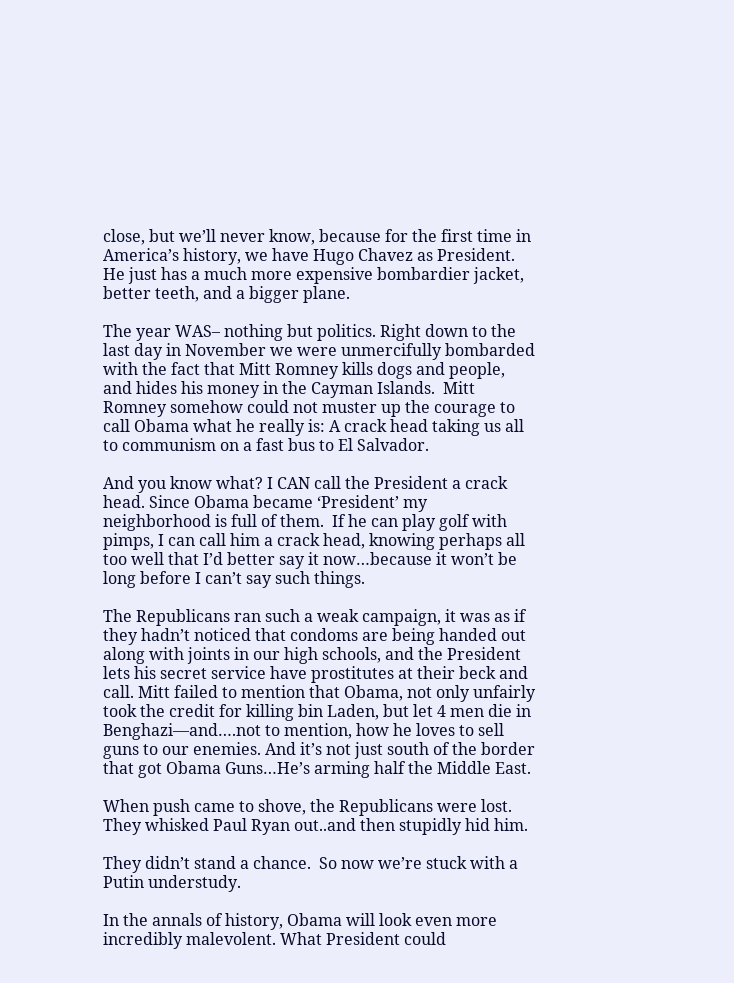close, but we’ll never know, because for the first time in America’s history, we have Hugo Chavez as President. He just has a much more expensive bombardier jacket, better teeth, and a bigger plane.

The year WAS– nothing but politics. Right down to the last day in November we were unmercifully bombarded with the fact that Mitt Romney kills dogs and people, and hides his money in the Cayman Islands.  Mitt Romney somehow could not muster up the courage to call Obama what he really is: A crack head taking us all to communism on a fast bus to El Salvador.

And you know what? I CAN call the President a crack head. Since Obama became ‘President’ my neighborhood is full of them.  If he can play golf with pimps, I can call him a crack head, knowing perhaps all too well that I’d better say it now…because it won’t be long before I can’t say such things.

The Republicans ran such a weak campaign, it was as if they hadn’t noticed that condoms are being handed out along with joints in our high schools, and the President lets his secret service have prostitutes at their beck and call. Mitt failed to mention that Obama, not only unfairly took the credit for killing bin Laden, but let 4 men die in Benghazi—and….not to mention, how he loves to sell guns to our enemies. And it’s not just south of the border that got Obama Guns…He’s arming half the Middle East.

When push came to shove, the Republicans were lost. They whisked Paul Ryan out..and then stupidly hid him.

They didn’t stand a chance.  So now we’re stuck with a Putin understudy.

In the annals of history, Obama will look even more incredibly malevolent. What President could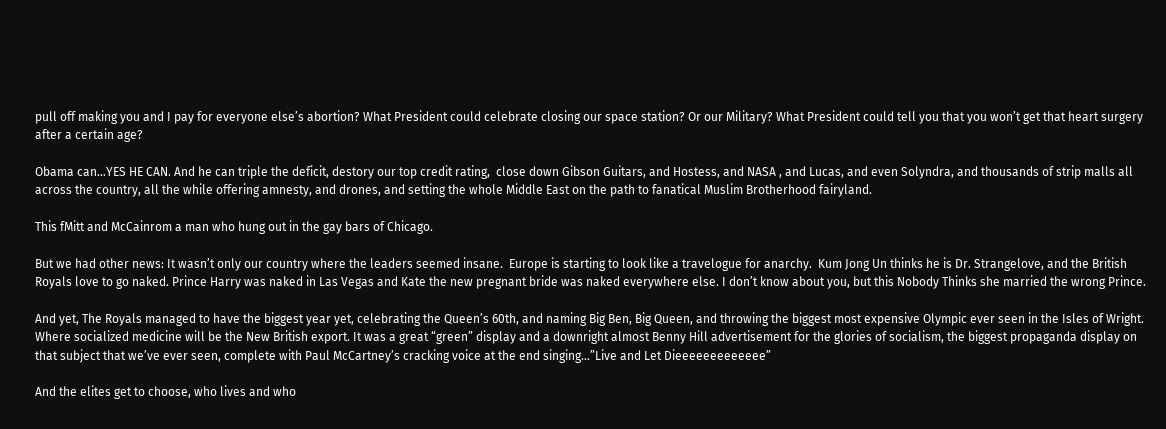pull off making you and I pay for everyone else’s abortion? What President could celebrate closing our space station? Or our Military? What President could tell you that you won’t get that heart surgery after a certain age?

Obama can…YES HE CAN. And he can triple the deficit, destory our top credit rating,  close down Gibson Guitars, and Hostess, and NASA , and Lucas, and even Solyndra, and thousands of strip malls all across the country, all the while offering amnesty, and drones, and setting the whole Middle East on the path to fanatical Muslim Brotherhood fairyland.

This fMitt and McCainrom a man who hung out in the gay bars of Chicago.

But we had other news: It wasn’t only our country where the leaders seemed insane.  Europe is starting to look like a travelogue for anarchy.  Kum Jong Un thinks he is Dr. Strangelove, and the British Royals love to go naked. Prince Harry was naked in Las Vegas and Kate the new pregnant bride was naked everywhere else. I don’t know about you, but this Nobody Thinks she married the wrong Prince.

And yet, The Royals managed to have the biggest year yet, celebrating the Queen’s 60th, and naming Big Ben, Big Queen, and throwing the biggest most expensive Olympic ever seen in the Isles of Wright. Where socialized medicine will be the New British export. It was a great “green” display and a downright almost Benny Hill advertisement for the glories of socialism, the biggest propaganda display on that subject that we’ve ever seen, complete with Paul McCartney’s cracking voice at the end singing…”Live and Let Dieeeeeeeeeeeee”

And the elites get to choose, who lives and who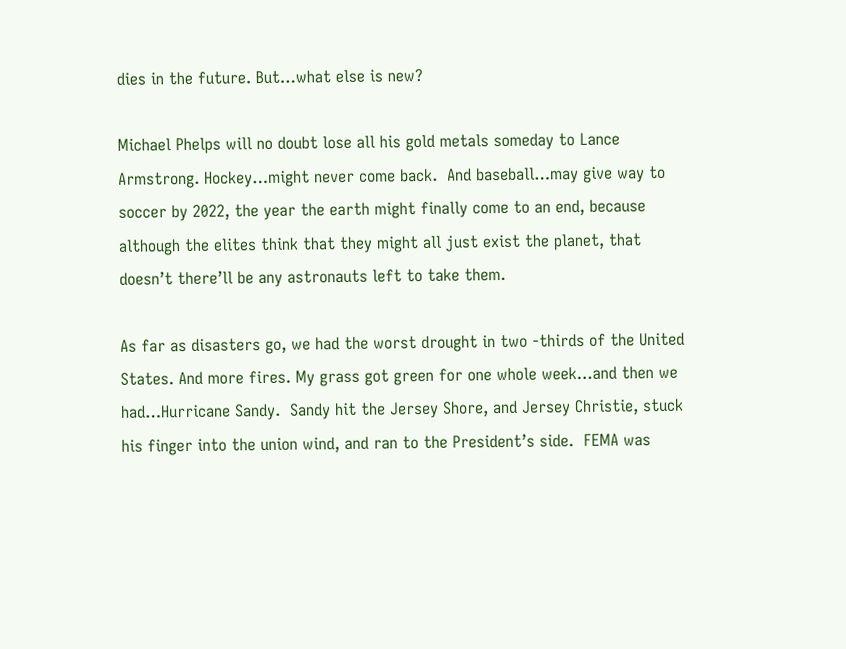dies in the future. But…what else is new?

Michael Phelps will no doubt lose all his gold metals someday to Lance Armstrong. Hockey…might never come back.  And baseball…may give way to soccer by 2022, the year the earth might finally come to an end, because although the elites think that they might all just exist the planet, that doesn’t there’ll be any astronauts left to take them.

As far as disasters go, we had the worst drought in two -thirds of the United States. And more fires. My grass got green for one whole week…and then we had…Hurricane Sandy.  Sandy hit the Jersey Shore, and Jersey Christie, stuck his finger into the union wind, and ran to the President’s side.  FEMA was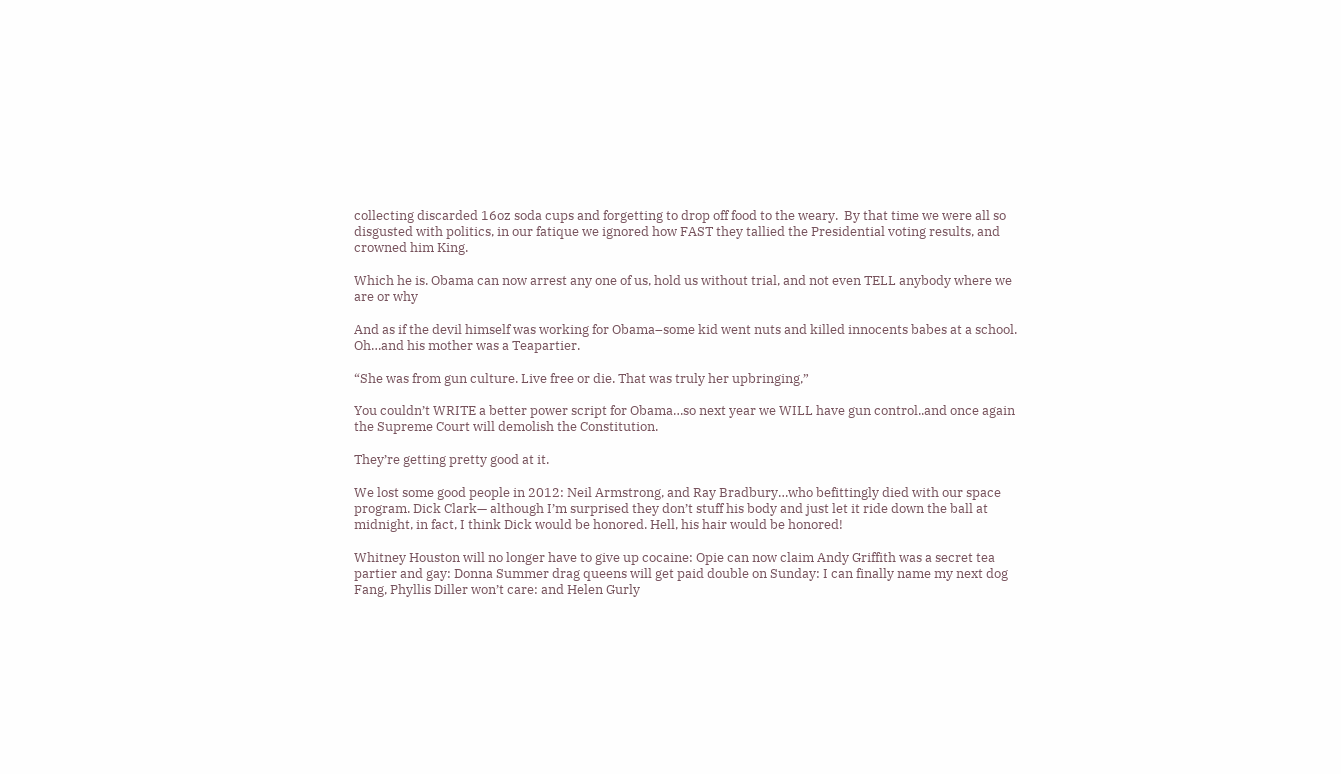collecting discarded 16oz soda cups and forgetting to drop off food to the weary.  By that time we were all so disgusted with politics, in our fatique we ignored how FAST they tallied the Presidential voting results, and crowned him King.

Which he is. Obama can now arrest any one of us, hold us without trial, and not even TELL anybody where we are or why

And as if the devil himself was working for Obama–some kid went nuts and killed innocents babes at a school. Oh…and his mother was a Teapartier.

“She was from gun culture. Live free or die. That was truly her upbringing,”

You couldn’t WRITE a better power script for Obama…so next year we WILL have gun control..and once again the Supreme Court will demolish the Constitution.

They’re getting pretty good at it.

We lost some good people in 2012: Neil Armstrong, and Ray Bradbury…who befittingly died with our space program. Dick Clark— although I’m surprised they don’t stuff his body and just let it ride down the ball at midnight, in fact, I think Dick would be honored. Hell, his hair would be honored!

Whitney Houston will no longer have to give up cocaine: Opie can now claim Andy Griffith was a secret tea partier and gay: Donna Summer drag queens will get paid double on Sunday: I can finally name my next dog Fang, Phyllis Diller won’t care: and Helen Gurly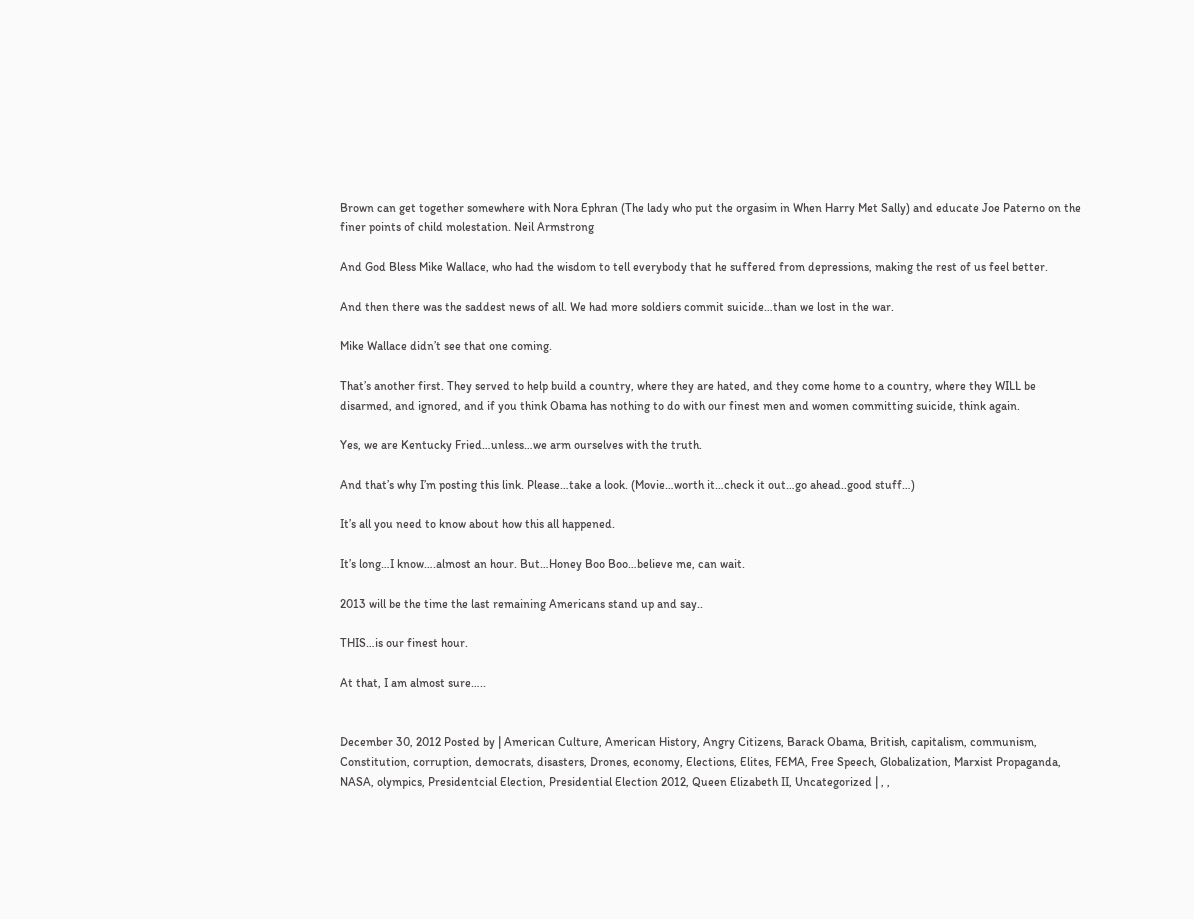Brown can get together somewhere with Nora Ephran (The lady who put the orgasim in When Harry Met Sally) and educate Joe Paterno on the finer points of child molestation. Neil Armstrong

And God Bless Mike Wallace, who had the wisdom to tell everybody that he suffered from depressions, making the rest of us feel better.

And then there was the saddest news of all. We had more soldiers commit suicide…than we lost in the war.

Mike Wallace didn’t see that one coming.

That’s another first. They served to help build a country, where they are hated, and they come home to a country, where they WILL be disarmed, and ignored, and if you think Obama has nothing to do with our finest men and women committing suicide, think again.

Yes, we are Kentucky Fried…unless…we arm ourselves with the truth.

And that’s why I’m posting this link. Please…take a look. (Movie…worth it…check it out…go ahead..good stuff…)

It’s all you need to know about how this all happened.

It’s long…I know….almost an hour. But…Honey Boo Boo…believe me, can wait.

2013 will be the time the last remaining Americans stand up and say..

THIS…is our finest hour.

At that, I am almost sure…..


December 30, 2012 Posted by | American Culture, American History, Angry Citizens, Barack Obama, British, capitalism, communism, Constitution, corruption, democrats, disasters, Drones, economy, Elections, Elites, FEMA, Free Speech, Globalization, Marxist Propaganda, NASA, olympics, Presidentcial Election, Presidential Election 2012, Queen Elizabeth II, Uncategorized | , ,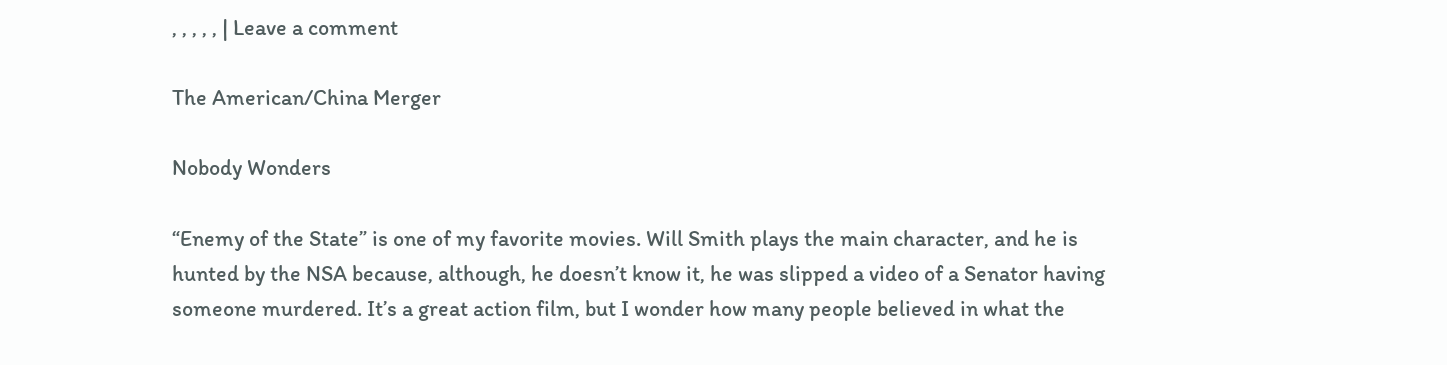, , , , , | Leave a comment

The American/China Merger

Nobody Wonders

“Enemy of the State” is one of my favorite movies. Will Smith plays the main character, and he is hunted by the NSA because, although, he doesn’t know it, he was slipped a video of a Senator having someone murdered. It’s a great action film, but I wonder how many people believed in what the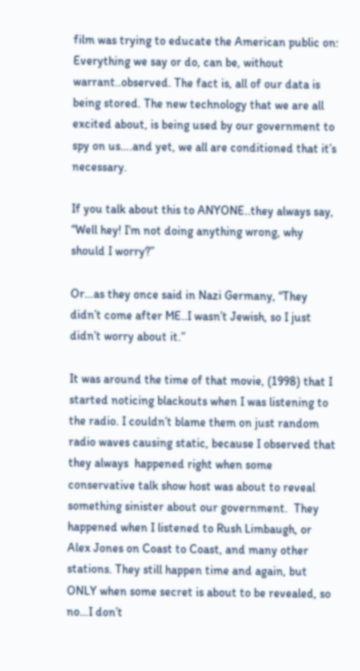film was trying to educate the American public on: Everything we say or do, can be, without warrant..observed. The fact is, all of our data is being stored. The new technology that we are all excited about, is being used by our government to spy on us….and yet, we all are conditioned that it’s necessary.

If you talk about this to ANYONE..they always say, “Well hey! I’m not doing anything wrong, why should I worry?”

Or…as they once said in Nazi Germany, “They didn’t come after ME..I wasn’t Jewish, so I just didn’t worry about it.”

It was around the time of that movie, (1998) that I started noticing blackouts when I was listening to the radio. I couldn’t blame them on just random radio waves causing static, because I observed that they always  happened right when some conservative talk show host was about to reveal something sinister about our government.  They happened when I listened to Rush Limbaugh, or Alex Jones on Coast to Coast, and many other stations. They still happen time and again, but ONLY when some secret is about to be revealed, so no…I don’t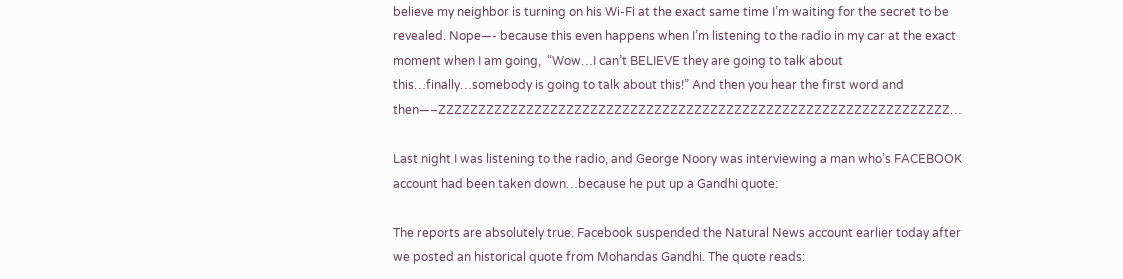believe my neighbor is turning on his Wi-Fi at the exact same time I’m waiting for the secret to be revealed. Nope—- because this even happens when I’m listening to the radio in my car at the exact moment when I am going,  “Wow…I can’t BELIEVE they are going to talk about this…finally…somebody is going to talk about this!” And then you hear the first word and then—–ZZZZZZZZZZZZZZZZZZZZZZZZZZZZZZZZZZZZZZZZZZZZZZZZZZZZZZZZZZZZZZZZ…

Last night I was listening to the radio, and George Noory was interviewing a man who’s FACEBOOK account had been taken down…because he put up a Gandhi quote:

The reports are absolutely true. Facebook suspended the Natural News account earlier today after we posted an historical quote from Mohandas Gandhi. The quote reads: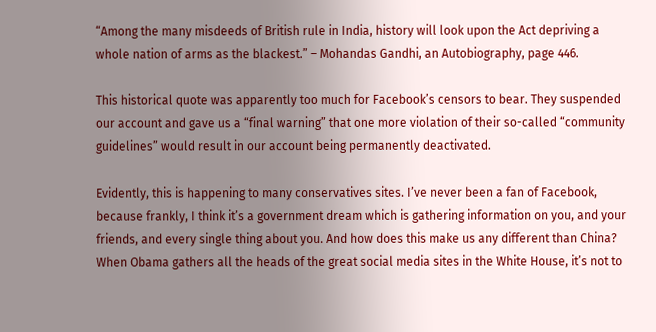“Among the many misdeeds of British rule in India, history will look upon the Act depriving a whole nation of arms as the blackest.” – Mohandas Gandhi, an Autobiography, page 446.

This historical quote was apparently too much for Facebook’s censors to bear. They suspended our account and gave us a “final warning” that one more violation of their so-called “community guidelines” would result in our account being permanently deactivated.

Evidently, this is happening to many conservatives sites. I’ve never been a fan of Facebook, because frankly, I think it’s a government dream which is gathering information on you, and your friends, and every single thing about you. And how does this make us any different than China? When Obama gathers all the heads of the great social media sites in the White House, it’s not to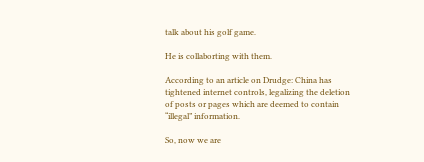talk about his golf game.

He is collaborting with them.

According to an article on Drudge: China has tightened internet controls, legalizing the deletion of posts or pages which are deemed to contain “illegal” information.

So, now we are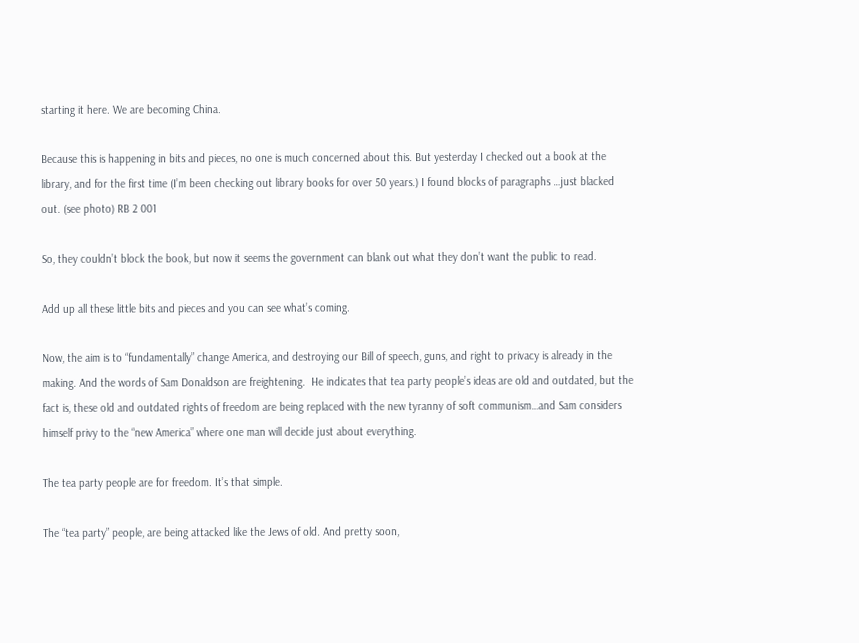starting it here. We are becoming China.

Because this is happening in bits and pieces, no one is much concerned about this. But yesterday I checked out a book at the library, and for the first time (I’m been checking out library books for over 50 years.) I found blocks of paragraphs …just blacked out. (see photo) RB 2 001

So, they couldn’t block the book, but now it seems the government can blank out what they don’t want the public to read.

Add up all these little bits and pieces and you can see what’s coming.

Now, the aim is to “fundamentally” change America, and destroying our Bill of speech, guns, and right to privacy is already in the making. And the words of Sam Donaldson are freightening.  He indicates that tea party people’s ideas are old and outdated, but the fact is, these old and outdated rights of freedom are being replaced with the new tyranny of soft communism…and Sam considers himself privy to the “new America” where one man will decide just about everything.

The tea party people are for freedom. It’s that simple.

The “tea party” people, are being attacked like the Jews of old. And pretty soon,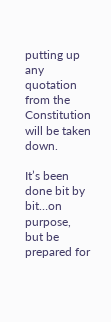putting up any quotation from the Constitution will be taken down.

It’s been done bit by bit…on purpose, but be prepared for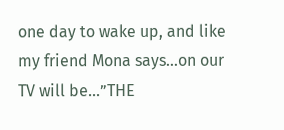one day to wake up, and like my friend Mona says…on our TV will be…”THE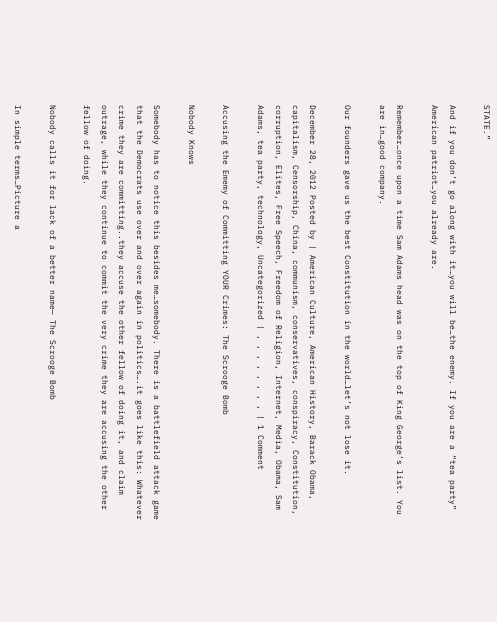STATE.”

And if you don’t go along with it…you will be…the enemy. If you are a “tea party” American patriot…you already are.

Remember…once upon a time Sam Adams head was on the top of King George’s list. You are in…good company.

Our founders gave us the best Constitution in the world…let’s not lose it.

December 28, 2012 Posted by | American Culture, American History, Barack Obama, capitalism, Censorship, China, communism, conservatives, conspiracy, Constitution, corruption, Elites, Free Speech, Freedom of Religion, Internet, Media, Obama, Sam Adams, tea party, technology, Uncategorized | , , , , , , , , | 1 Comment

Accusing the Ememy of Committing YOUR Crimes: The Scrooge Bomb

Nobody Knows

Somebody has to notice this besides me…somebody. There is a battlefield attack game that the Democrats use over and over again in politics….it goes like this: Whatever crime they are committing..they accuse the other fellow of doing it, and claim outrage, while they continue to commit the very crime they are accusing the other fellow of doing.

Nobody calls it for lack of a better name— The Scrooge Bomb

In simple terms…Picture a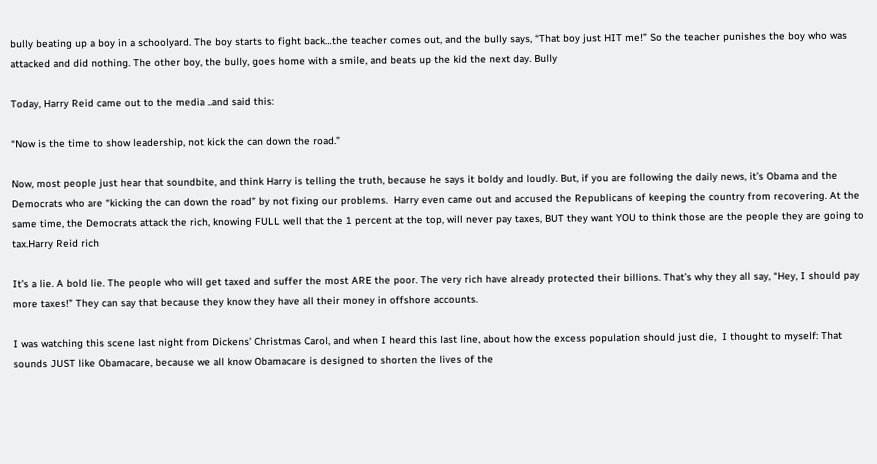bully beating up a boy in a schoolyard. The boy starts to fight back…the teacher comes out, and the bully says, “That boy just HIT me!” So the teacher punishes the boy who was attacked and did nothing. The other boy, the bully, goes home with a smile, and beats up the kid the next day. Bully

Today, Harry Reid came out to the media ..and said this:

“Now is the time to show leadership, not kick the can down the road.”

Now, most people just hear that soundbite, and think Harry is telling the truth, because he says it boldy and loudly. But, if you are following the daily news, it’s Obama and the Democrats who are “kicking the can down the road” by not fixing our problems.  Harry even came out and accused the Republicans of keeping the country from recovering. At the same time, the Democrats attack the rich, knowing FULL well that the 1 percent at the top, will never pay taxes, BUT they want YOU to think those are the people they are going to tax.Harry Reid rich

It’s a lie. A bold lie. The people who will get taxed and suffer the most ARE the poor. The very rich have already protected their billions. That’s why they all say, “Hey, I should pay more taxes!” They can say that because they know they have all their money in offshore accounts.

I was watching this scene last night from Dickens’ Christmas Carol, and when I heard this last line, about how the excess population should just die,  I thought to myself: That sounds JUST like Obamacare, because we all know Obamacare is designed to shorten the lives of the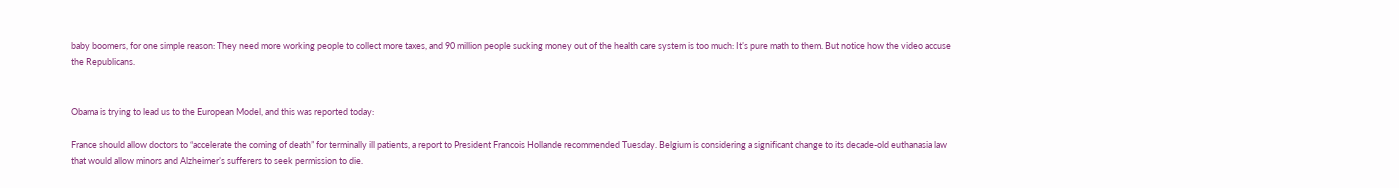baby boomers, for one simple reason: They need more working people to collect more taxes, and 90 million people sucking money out of the health care system is too much: It’s pure math to them. But notice how the video accuse the Republicans.


Obama is trying to lead us to the European Model, and this was reported today:

France should allow doctors to “accelerate the coming of death” for terminally ill patients, a report to President Francois Hollande recommended Tuesday. Belgium is considering a significant change to its decade-old euthanasia law that would allow minors and Alzheimer’s sufferers to seek permission to die.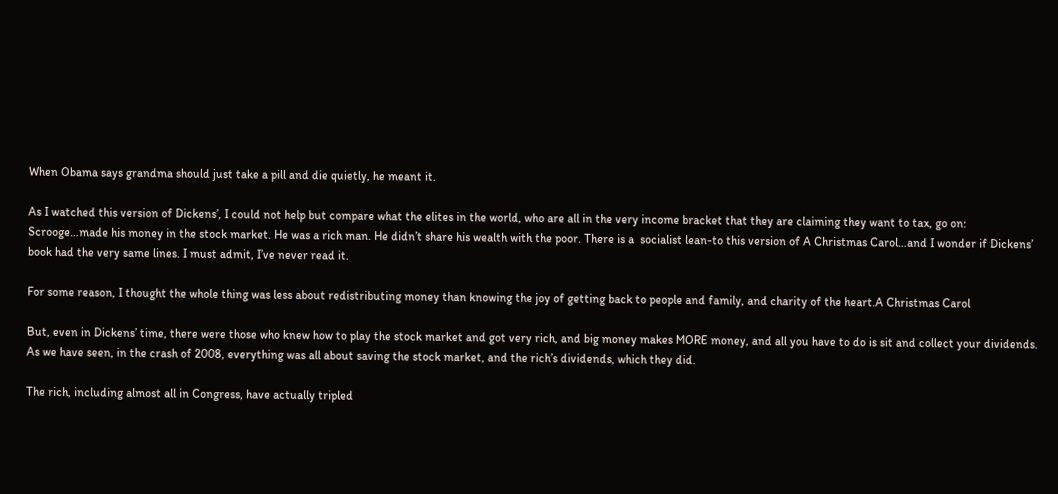When Obama says grandma should just take a pill and die quietly, he meant it.

As I watched this version of Dickens’, I could not help but compare what the elites in the world, who are all in the very income bracket that they are claiming they want to tax, go on: Scrooge…made his money in the stock market. He was a rich man. He didn’t share his wealth with the poor. There is a  socialist lean-to this version of A Christmas Carol…and I wonder if Dickens’ book had the very same lines. I must admit, I’ve never read it.

For some reason, I thought the whole thing was less about redistributing money than knowing the joy of getting back to people and family, and charity of the heart.A Christmas Carol

But, even in Dickens’ time, there were those who knew how to play the stock market and got very rich, and big money makes MORE money, and all you have to do is sit and collect your dividends. As we have seen, in the crash of 2008, everything was all about saving the stock market, and the rich’s dividends, which they did.

The rich, including almost all in Congress, have actually tripled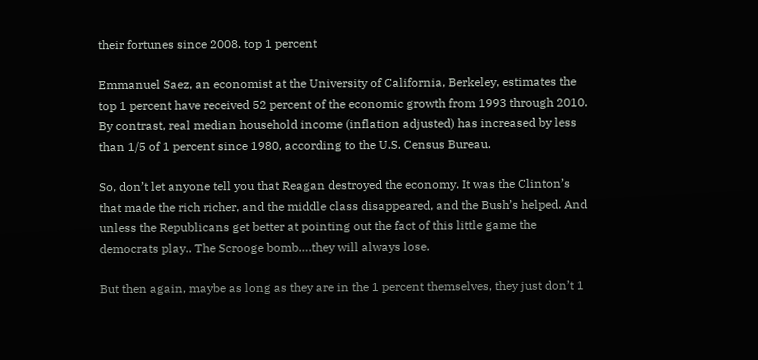their fortunes since 2008. top 1 percent

Emmanuel Saez, an economist at the University of California, Berkeley, estimates the top 1 percent have received 52 percent of the economic growth from 1993 through 2010. By contrast, real median household income (inflation adjusted) has increased by less than 1/5 of 1 percent since 1980, according to the U.S. Census Bureau.

So, don’t let anyone tell you that Reagan destroyed the economy. It was the Clinton’s that made the rich richer, and the middle class disappeared, and the Bush’s helped. And unless the Republicans get better at pointing out the fact of this little game the democrats play.. The Scrooge bomb….they will always lose.

But then again, maybe as long as they are in the 1 percent themselves, they just don’t 1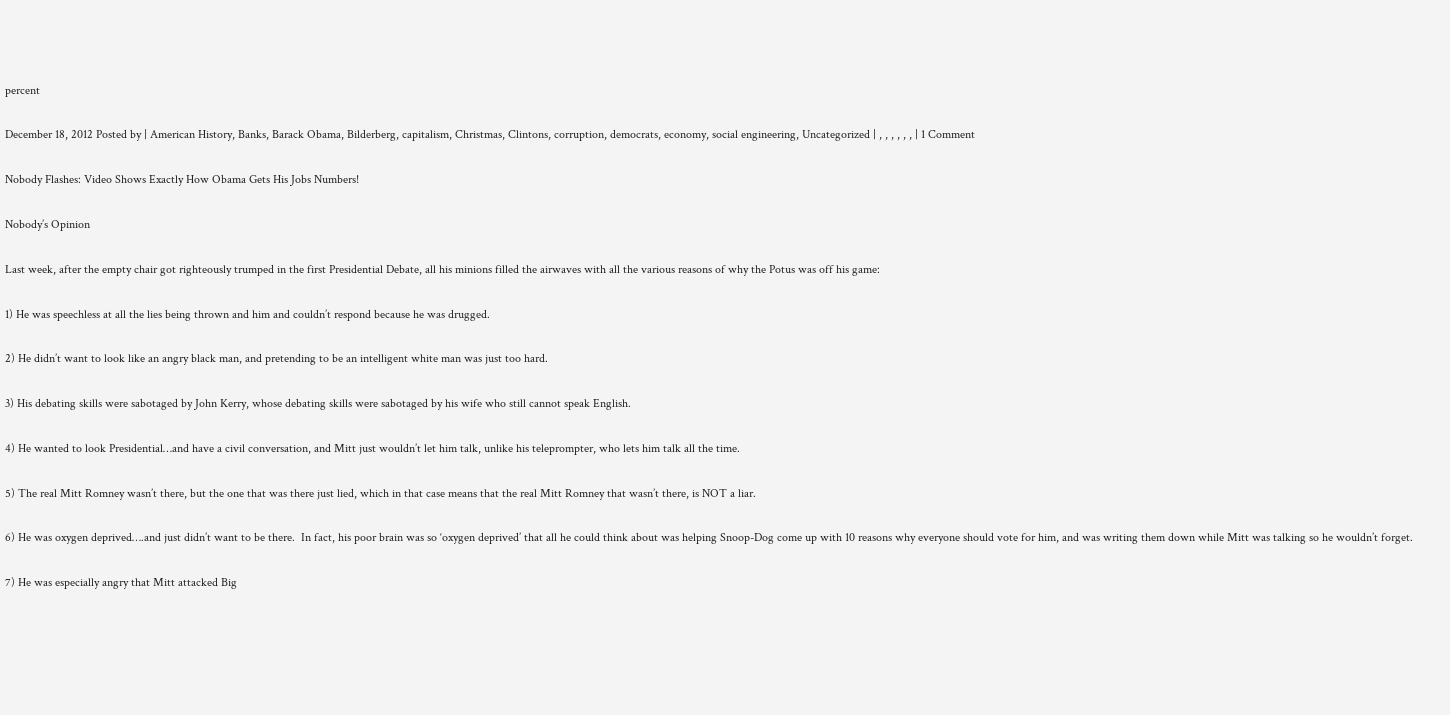percent

December 18, 2012 Posted by | American History, Banks, Barack Obama, Bilderberg, capitalism, Christmas, Clintons, corruption, democrats, economy, social engineering, Uncategorized | , , , , , , | 1 Comment

Nobody Flashes: Video Shows Exactly How Obama Gets His Jobs Numbers!

Nobody’s Opinion

Last week, after the empty chair got righteously trumped in the first Presidential Debate, all his minions filled the airwaves with all the various reasons of why the Potus was off his game:

1) He was speechless at all the lies being thrown and him and couldn’t respond because he was drugged.

2) He didn’t want to look like an angry black man, and pretending to be an intelligent white man was just too hard.

3) His debating skills were sabotaged by John Kerry, whose debating skills were sabotaged by his wife who still cannot speak English.

4) He wanted to look Presidential…and have a civil conversation, and Mitt just wouldn’t let him talk, unlike his teleprompter, who lets him talk all the time.

5) The real Mitt Romney wasn’t there, but the one that was there just lied, which in that case means that the real Mitt Romney that wasn’t there, is NOT a liar.

6) He was oxygen deprived….and just didn’t want to be there.  In fact, his poor brain was so ‘oxygen deprived’ that all he could think about was helping Snoop-Dog come up with 10 reasons why everyone should vote for him, and was writing them down while Mitt was talking so he wouldn’t forget.

7) He was especially angry that Mitt attacked Big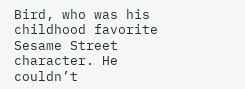Bird, who was his childhood favorite Sesame Street character. He couldn’t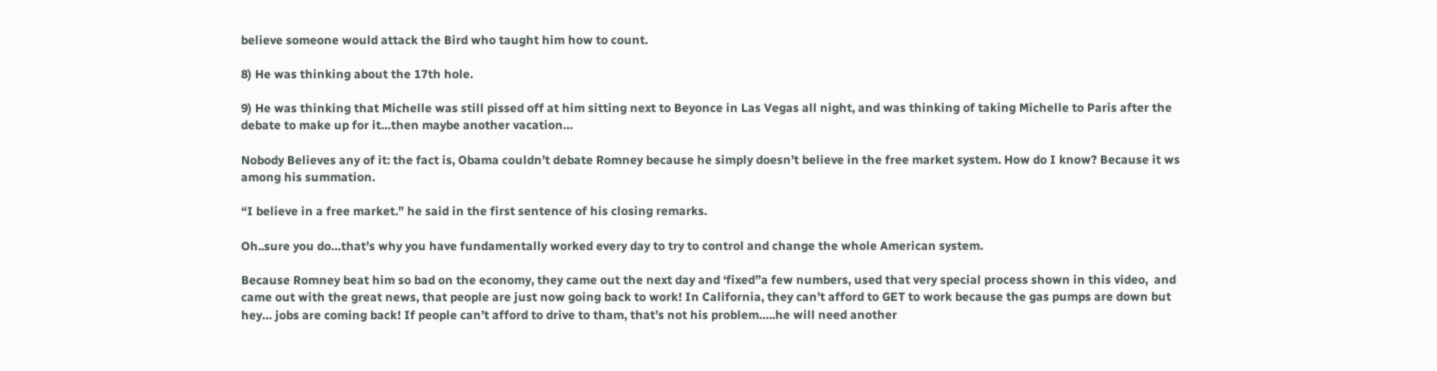believe someone would attack the Bird who taught him how to count.

8) He was thinking about the 17th hole.

9) He was thinking that Michelle was still pissed off at him sitting next to Beyonce in Las Vegas all night, and was thinking of taking Michelle to Paris after the debate to make up for it…then maybe another vacation…

Nobody Believes any of it: the fact is, Obama couldn’t debate Romney because he simply doesn’t believe in the free market system. How do I know? Because it ws among his summation.

“I believe in a free market.” he said in the first sentence of his closing remarks.

Oh..sure you do…that’s why you have fundamentally worked every day to try to control and change the whole American system.

Because Romney beat him so bad on the economy, they came out the next day and ‘fixed”a few numbers, used that very special process shown in this video,  and came out with the great news, that people are just now going back to work! In California, they can’t afford to GET to work because the gas pumps are down but hey… jobs are coming back! If people can’t afford to drive to tham, that’s not his problem…..he will need another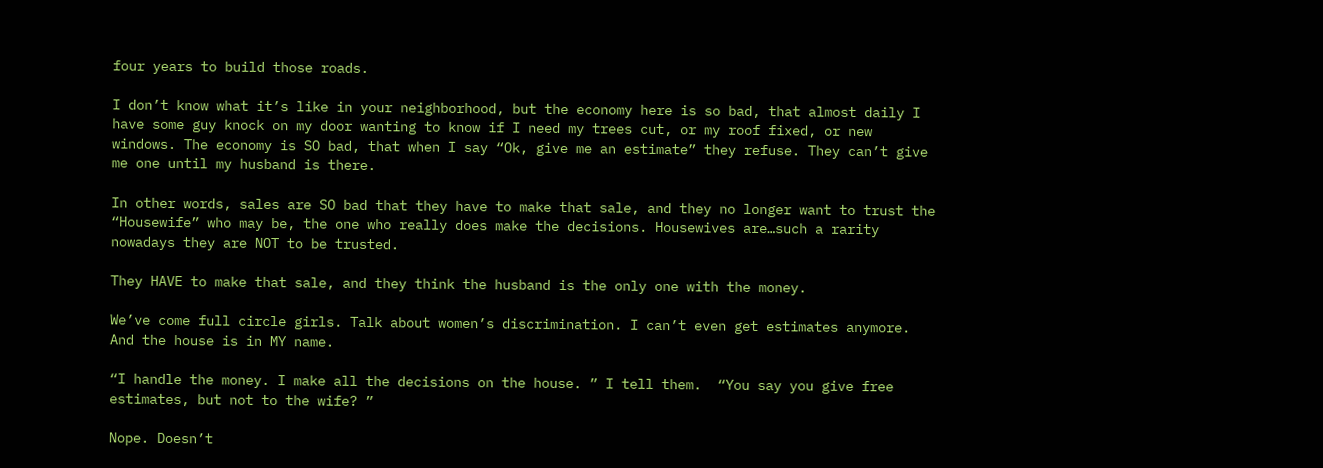four years to build those roads.

I don’t know what it’s like in your neighborhood, but the economy here is so bad, that almost daily I have some guy knock on my door wanting to know if I need my trees cut, or my roof fixed, or new windows. The economy is SO bad, that when I say “Ok, give me an estimate” they refuse. They can’t give me one until my husband is there.

In other words, sales are SO bad that they have to make that sale, and they no longer want to trust the “Housewife” who may be, the one who really does make the decisions. Housewives are…such a rarity nowadays they are NOT to be trusted.

They HAVE to make that sale, and they think the husband is the only one with the money.

We’ve come full circle girls. Talk about women’s discrimination. I can’t even get estimates anymore. And the house is in MY name.

“I handle the money. I make all the decisions on the house. ” I tell them.  “You say you give free estimates, but not to the wife? ”

Nope. Doesn’t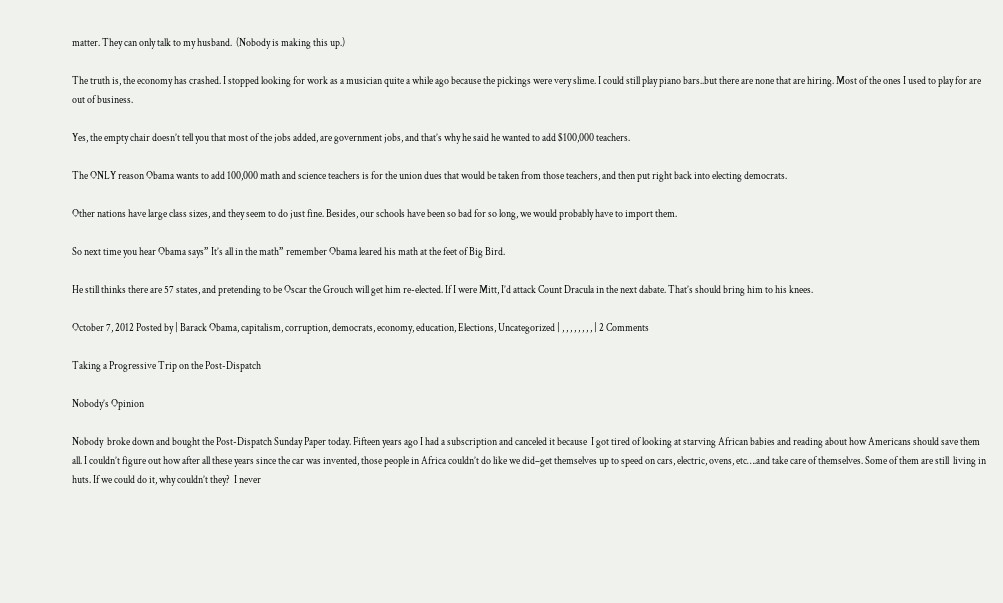matter. They can only talk to my husband.  (Nobody is making this up.)

The truth is, the economy has crashed. I stopped looking for work as a musician quite a while ago because the pickings were very slime. I could still play piano bars..but there are none that are hiring. Most of the ones I used to play for are out of business.

Yes, the empty chair doesn’t tell you that most of the jobs added, are government jobs, and that’s why he said he wanted to add $100,000 teachers.

The ONLY reason Obama wants to add 100,000 math and science teachers is for the union dues that would be taken from those teachers, and then put right back into electing democrats.

Other nations have large class sizes, and they seem to do just fine. Besides, our schools have been so bad for so long, we would probably have to import them.

So next time you hear Obama says” It’s all in the math” remember Obama leared his math at the feet of Big Bird.

He still thinks there are 57 states, and pretending to be Oscar the Grouch will get him re-elected. If I were Mitt, I’d attack Count Dracula in the next dabate. That’s should bring him to his knees.

October 7, 2012 Posted by | Barack Obama, capitalism, corruption, democrats, economy, education, Elections, Uncategorized | , , , , , , , , | 2 Comments

Taking a Progressive Trip on the Post-Dispatch

Nobody’s Opinion

Nobody  broke down and bought the Post-Dispatch Sunday Paper today. Fifteen years ago I had a subscription and canceled it because  I got tired of looking at starving African babies and reading about how Americans should save them all. I couldn’t figure out how after all these years since the car was invented, those people in Africa couldn’t do like we did–get themselves up to speed on cars, electric, ovens, etc….and take care of themselves. Some of them are still  living in huts. If we could do it, why couldn’t they?  I never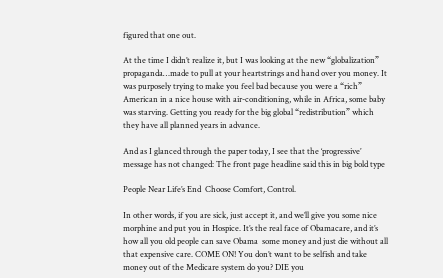figured that one out.

At the time I didn’t realize it, but I was looking at the new “globalization” propaganda…made to pull at your heartstrings and hand over you money. It was purposely trying to make you feel bad because you were a “rich” American in a nice house with air-conditioning, while in Africa, some baby was starving. Getting you ready for the big global “redistribution” which they have all planned years in advance.

And as I glanced through the paper today, I see that the ‘progressive’ message has not changed: The front page headline said this in big bold type

People Near Life’s End  Choose Comfort, Control.

In other words, if you are sick, just accept it, and we’ll give you some nice morphine and put you in Hospice. It’s the real face of Obamacare, and it’s how all you old people can save Obama  some money and just die without all that expensive care. COME ON! You don’t want to be selfish and take money out of the Medicare system do you? DIE you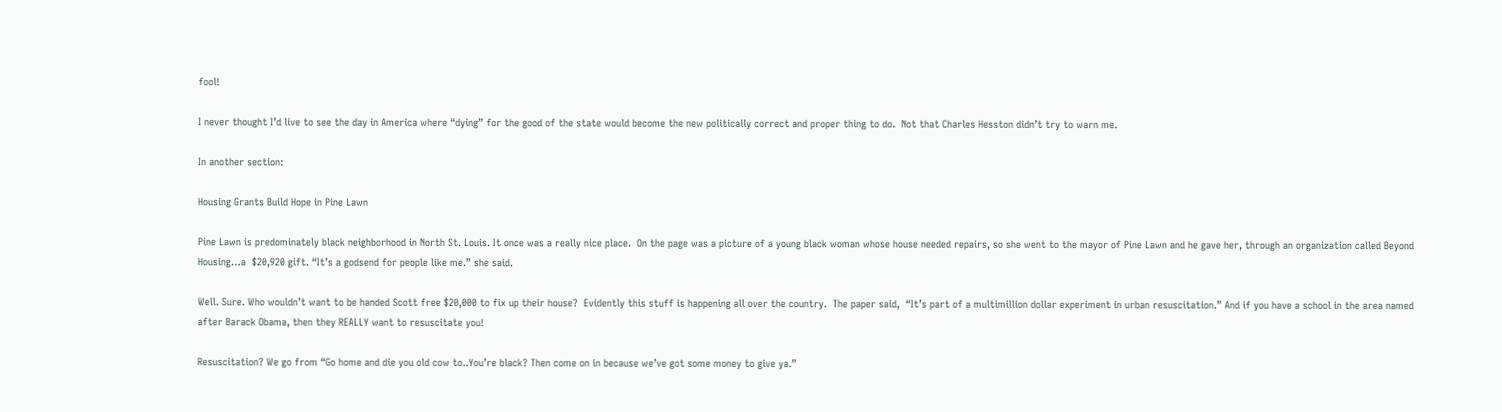fool!

I never thought I’d live to see the day in America where “dying” for the good of the state would become the new politically correct and proper thing to do.  Not that Charles Hesston didn’t try to warn me.

In another section:

Housing Grants Build Hope in Pine Lawn

Pine Lawn is predominately black neighborhood in North St. Louis. It once was a really nice place.  On the page was a picture of a young black woman whose house needed repairs, so she went to the mayor of Pine Lawn and he gave her, through an organization called Beyond Housing…a  $20,920 gift. “It’s a godsend for people like me.” she said.

Well. Sure. Who wouldn’t want to be handed Scott free $20,000 to fix up their house?  Evidently this stuff is happening all over the country.  The paper said,  “It’s part of a multimillion dollar experiment in urban resuscitation.” And if you have a school in the area named after Barack Obama, then they REALLY want to resuscitate you!

Resuscitation? We go from “Go home and die you old cow to..You’re black? Then come on in because we’ve got some money to give ya.”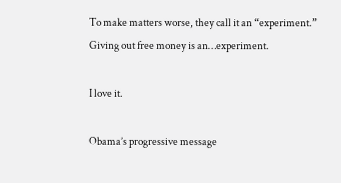To make matters worse, they call it an “experiment.”  Giving out free money is an…experiment.

I love it.

Obama’s progressive message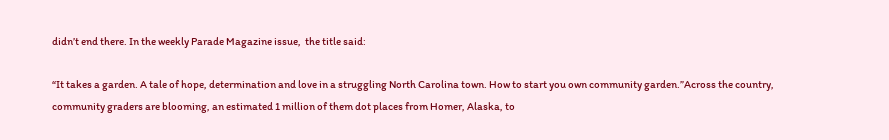didn’t end there. In the weekly Parade Magazine issue,  the title said:

“It takes a garden. A tale of hope, determination and love in a struggling North Carolina town. How to start you own community garden.”Across the country, community graders are blooming, an estimated 1 million of them dot places from Homer, Alaska, to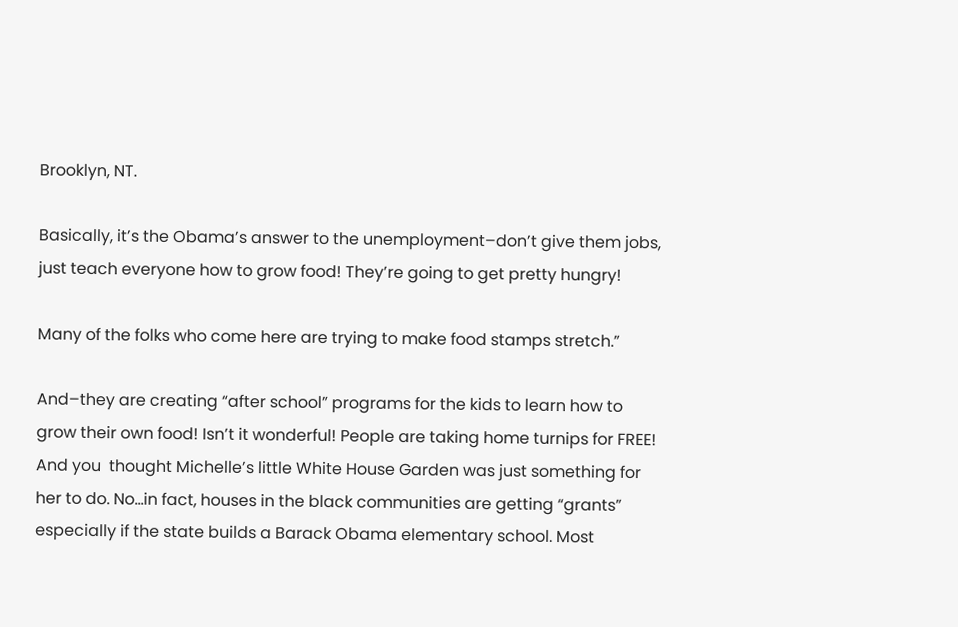Brooklyn, NT.

Basically, it’s the Obama’s answer to the unemployment–don’t give them jobs, just teach everyone how to grow food! They’re going to get pretty hungry!

Many of the folks who come here are trying to make food stamps stretch.”

And–they are creating “after school” programs for the kids to learn how to grow their own food! Isn’t it wonderful! People are taking home turnips for FREE! And you  thought Michelle’s little White House Garden was just something for her to do. No…in fact, houses in the black communities are getting “grants” especially if the state builds a Barack Obama elementary school. Most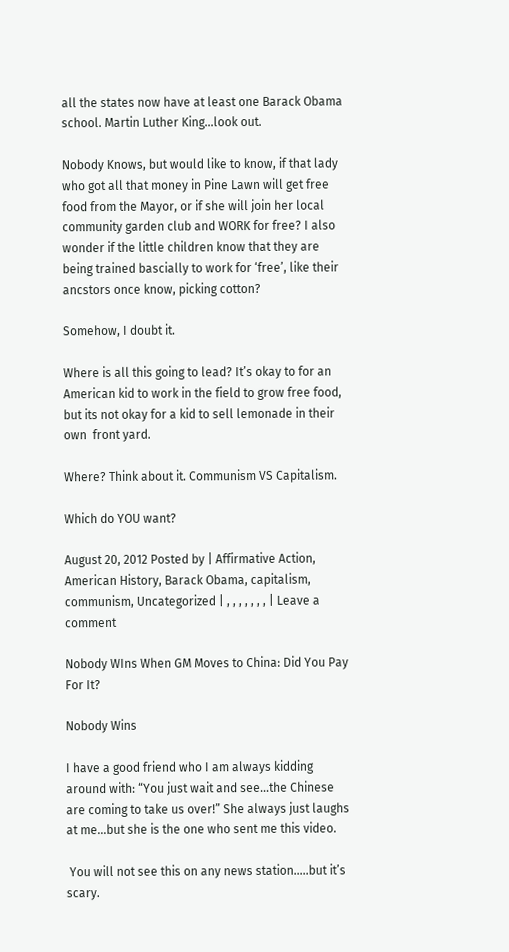all the states now have at least one Barack Obama school. Martin Luther King…look out.

Nobody Knows, but would like to know, if that lady who got all that money in Pine Lawn will get free food from the Mayor, or if she will join her local community garden club and WORK for free? I also wonder if the little children know that they are being trained bascially to work for ‘free’, like their ancstors once know, picking cotton?

Somehow, I doubt it.

Where is all this going to lead? It’s okay to for an American kid to work in the field to grow free food, but its not okay for a kid to sell lemonade in their own  front yard.

Where? Think about it. Communism VS Capitalism.

Which do YOU want?

August 20, 2012 Posted by | Affirmative Action, American History, Barack Obama, capitalism, communism, Uncategorized | , , , , , , , | Leave a comment

Nobody WIns When GM Moves to China: Did You Pay For It?

Nobody Wins

I have a good friend who I am always kidding around with: “You just wait and see…the Chinese are coming to take us over!” She always just laughs at me…but she is the one who sent me this video.

 You will not see this on any news station…..but it’s scary.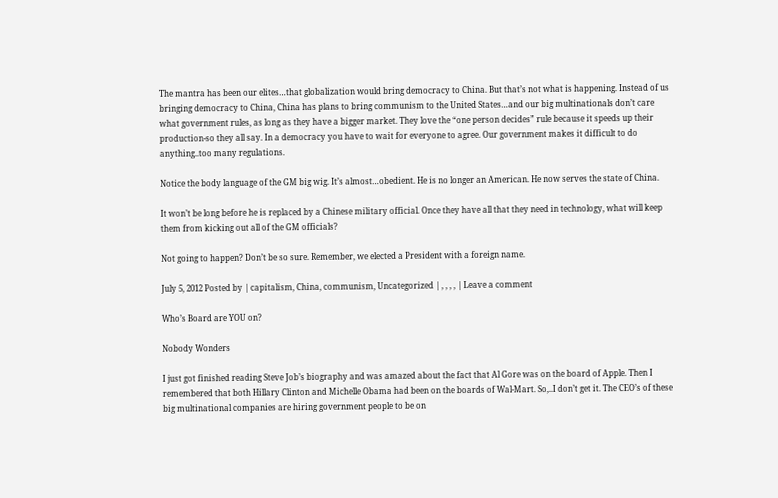The mantra has been our elites…that globalization would bring democracy to China. But that’s not what is happening. Instead of us bringing democracy to China, China has plans to bring communism to the United States…and our big multinationals don’t care what government rules, as long as they have a bigger market. They love the “one person decides” rule because it speeds up their production-so they all say. In a democracy you have to wait for everyone to agree. Our government makes it difficult to do anything..too many regulations.

Notice the body language of the GM big wig. It’s almost…obedient. He is no longer an American. He now serves the state of China.

It won’t be long before he is replaced by a Chinese military official. Once they have all that they need in technology, what will keep them from kicking out all of the GM officials?

Not going to happen? Don’t be so sure. Remember, we elected a President with a foreign name.

July 5, 2012 Posted by | capitalism, China, communism, Uncategorized | , , , , | Leave a comment

Who’s Board are YOU on?

Nobody Wonders

I just got finished reading Steve Job’s biography and was amazed about the fact that Al Gore was on the board of Apple. Then I remembered that both Hillary Clinton and Michelle Obama had been on the boards of Wal-Mart. So,..I don’t get it. The CEO’s of these big multinational companies are hiring government people to be on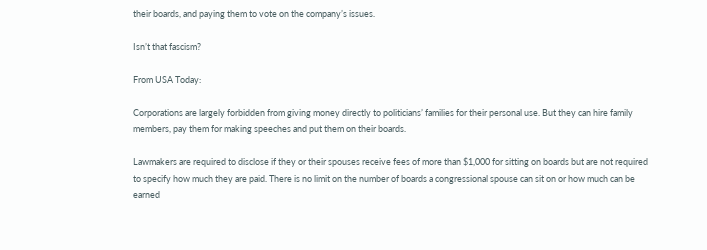their boards, and paying them to vote on the company’s issues.

Isn’t that fascism?

From USA Today:

Corporations are largely forbidden from giving money directly to politicians’ families for their personal use. But they can hire family members, pay them for making speeches and put them on their boards.

Lawmakers are required to disclose if they or their spouses receive fees of more than $1,000 for sitting on boards but are not required to specify how much they are paid. There is no limit on the number of boards a congressional spouse can sit on or how much can be earned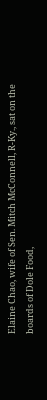Elaine Chao, wife of Sen. Mitch McConnell, R-Ky., sat on the boards of Dole Food,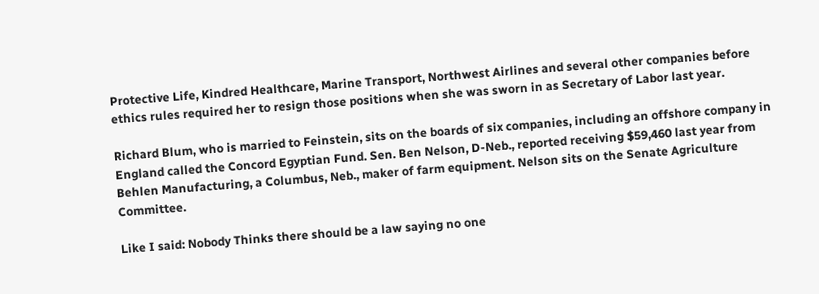Protective Life, Kindred Healthcare, Marine Transport, Northwest Airlines and several other companies before ethics rules required her to resign those positions when she was sworn in as Secretary of Labor last year.

Richard Blum, who is married to Feinstein, sits on the boards of six companies, including an offshore company in England called the Concord Egyptian Fund. Sen. Ben Nelson, D-Neb., reported receiving $59,460 last year from Behlen Manufacturing, a Columbus, Neb., maker of farm equipment. Nelson sits on the Senate Agriculture Committee.

Like I said: Nobody Thinks there should be a law saying no one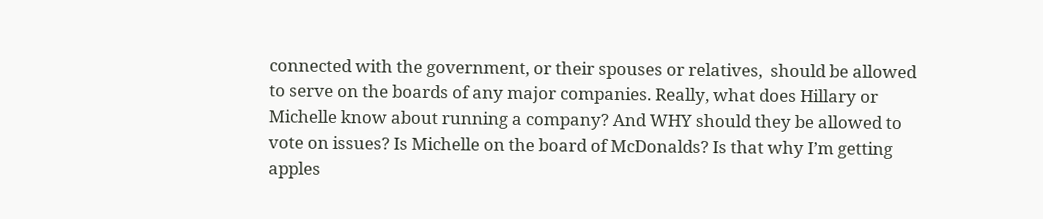connected with the government, or their spouses or relatives,  should be allowed to serve on the boards of any major companies. Really, what does Hillary or Michelle know about running a company? And WHY should they be allowed to vote on issues? Is Michelle on the board of McDonalds? Is that why I’m getting apples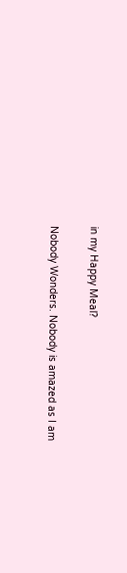in my Happy Meal?

Nobody Wonders. Nobody is amazed as I am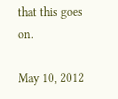that this goes on.

May 10, 2012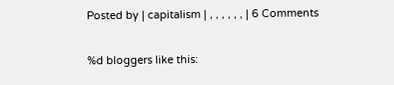Posted by | capitalism | , , , , , , | 6 Comments

%d bloggers like this: